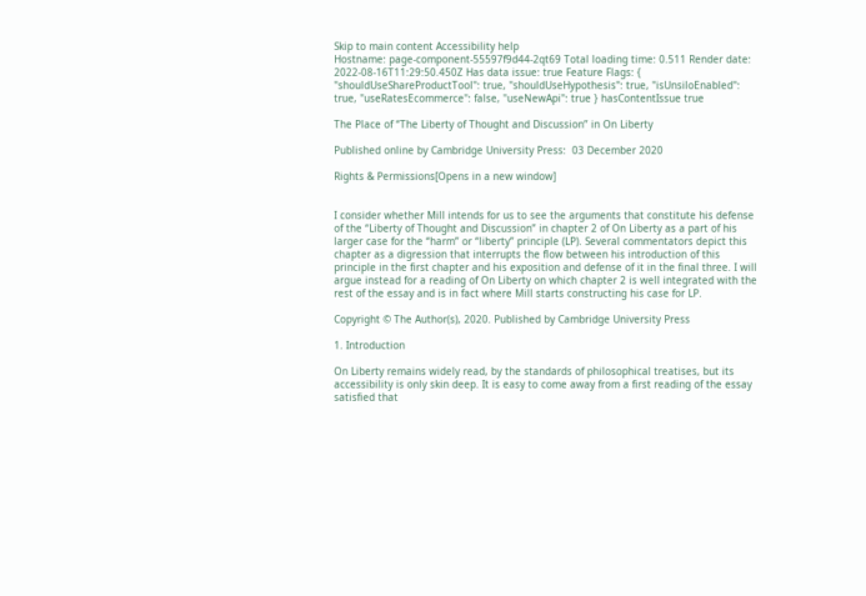Skip to main content Accessibility help
Hostname: page-component-55597f9d44-2qt69 Total loading time: 0.511 Render date: 2022-08-16T11:29:50.450Z Has data issue: true Feature Flags: { "shouldUseShareProductTool": true, "shouldUseHypothesis": true, "isUnsiloEnabled": true, "useRatesEcommerce": false, "useNewApi": true } hasContentIssue true

The Place of “The Liberty of Thought and Discussion” in On Liberty

Published online by Cambridge University Press:  03 December 2020

Rights & Permissions[Opens in a new window]


I consider whether Mill intends for us to see the arguments that constitute his defense of the “Liberty of Thought and Discussion” in chapter 2 of On Liberty as a part of his larger case for the “harm” or “liberty” principle (LP). Several commentators depict this chapter as a digression that interrupts the flow between his introduction of this principle in the first chapter and his exposition and defense of it in the final three. I will argue instead for a reading of On Liberty on which chapter 2 is well integrated with the rest of the essay and is in fact where Mill starts constructing his case for LP.

Copyright © The Author(s), 2020. Published by Cambridge University Press

1. Introduction

On Liberty remains widely read, by the standards of philosophical treatises, but its accessibility is only skin deep. It is easy to come away from a first reading of the essay satisfied that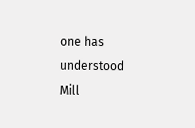one has understood Mill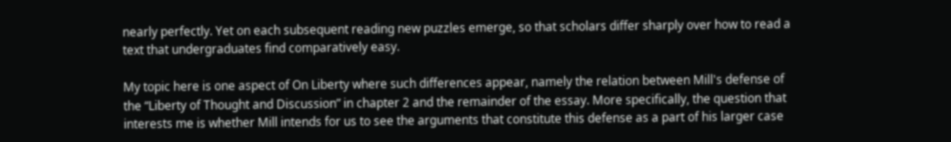nearly perfectly. Yet on each subsequent reading new puzzles emerge, so that scholars differ sharply over how to read a text that undergraduates find comparatively easy.

My topic here is one aspect of On Liberty where such differences appear, namely the relation between Mill's defense of the “Liberty of Thought and Discussion” in chapter 2 and the remainder of the essay. More specifically, the question that interests me is whether Mill intends for us to see the arguments that constitute this defense as a part of his larger case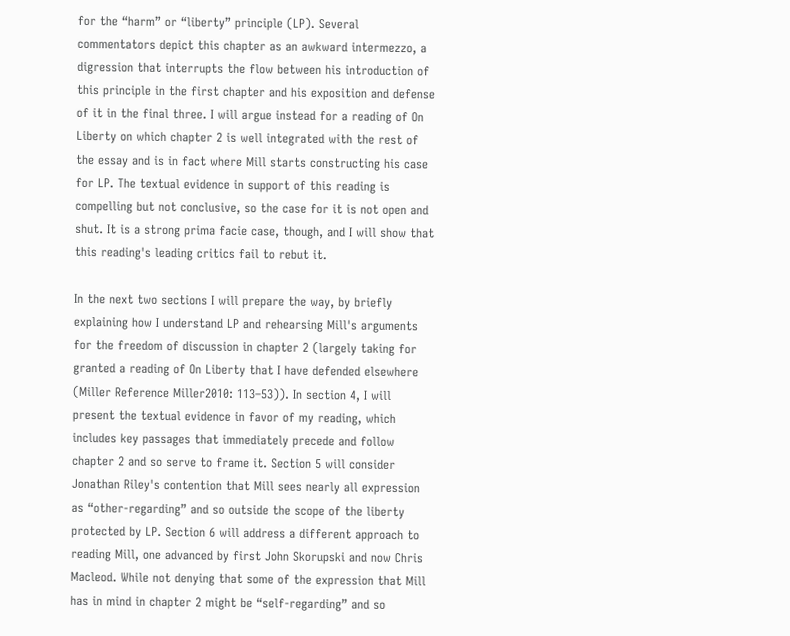for the “harm” or “liberty” principle (LP). Several commentators depict this chapter as an awkward intermezzo, a digression that interrupts the flow between his introduction of this principle in the first chapter and his exposition and defense of it in the final three. I will argue instead for a reading of On Liberty on which chapter 2 is well integrated with the rest of the essay and is in fact where Mill starts constructing his case for LP. The textual evidence in support of this reading is compelling but not conclusive, so the case for it is not open and shut. It is a strong prima facie case, though, and I will show that this reading's leading critics fail to rebut it.

In the next two sections I will prepare the way, by briefly explaining how I understand LP and rehearsing Mill's arguments for the freedom of discussion in chapter 2 (largely taking for granted a reading of On Liberty that I have defended elsewhere (Miller Reference Miller2010: 113–53)). In section 4, I will present the textual evidence in favor of my reading, which includes key passages that immediately precede and follow chapter 2 and so serve to frame it. Section 5 will consider Jonathan Riley's contention that Mill sees nearly all expression as “other-regarding” and so outside the scope of the liberty protected by LP. Section 6 will address a different approach to reading Mill, one advanced by first John Skorupski and now Chris Macleod. While not denying that some of the expression that Mill has in mind in chapter 2 might be “self-regarding” and so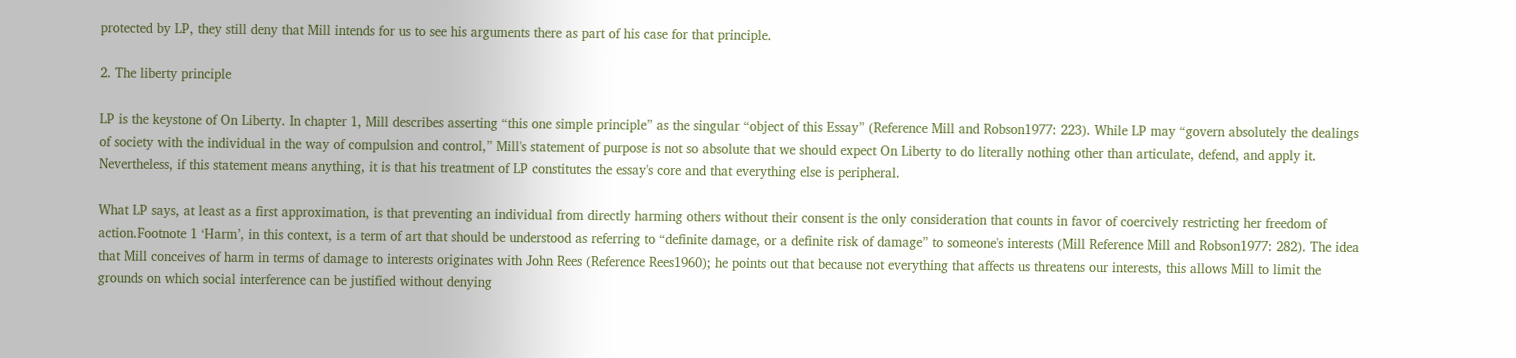protected by LP, they still deny that Mill intends for us to see his arguments there as part of his case for that principle.

2. The liberty principle

LP is the keystone of On Liberty. In chapter 1, Mill describes asserting “this one simple principle” as the singular “object of this Essay” (Reference Mill and Robson1977: 223). While LP may “govern absolutely the dealings of society with the individual in the way of compulsion and control,” Mill's statement of purpose is not so absolute that we should expect On Liberty to do literally nothing other than articulate, defend, and apply it. Nevertheless, if this statement means anything, it is that his treatment of LP constitutes the essay's core and that everything else is peripheral.

What LP says, at least as a first approximation, is that preventing an individual from directly harming others without their consent is the only consideration that counts in favor of coercively restricting her freedom of action.Footnote 1 ‘Harm’, in this context, is a term of art that should be understood as referring to “definite damage, or a definite risk of damage” to someone's interests (Mill Reference Mill and Robson1977: 282). The idea that Mill conceives of harm in terms of damage to interests originates with John Rees (Reference Rees1960); he points out that because not everything that affects us threatens our interests, this allows Mill to limit the grounds on which social interference can be justified without denying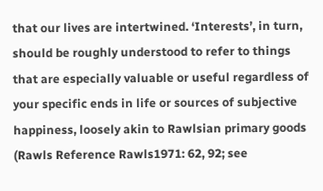that our lives are intertwined. ‘Interests’, in turn, should be roughly understood to refer to things that are especially valuable or useful regardless of your specific ends in life or sources of subjective happiness, loosely akin to Rawlsian primary goods (Rawls Reference Rawls1971: 62, 92; see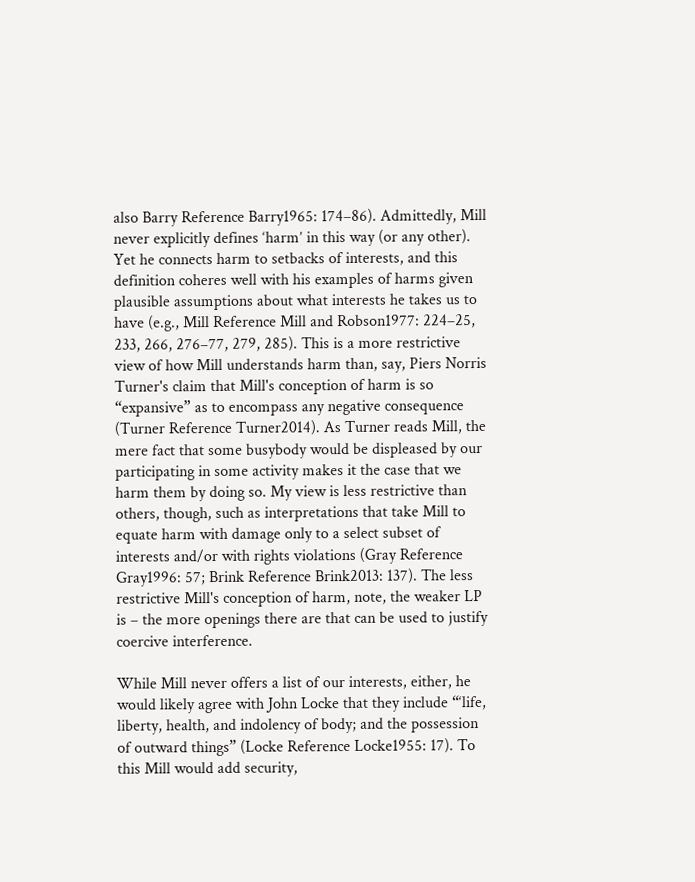also Barry Reference Barry1965: 174–86). Admittedly, Mill never explicitly defines ‘harm’ in this way (or any other). Yet he connects harm to setbacks of interests, and this definition coheres well with his examples of harms given plausible assumptions about what interests he takes us to have (e.g., Mill Reference Mill and Robson1977: 224–25, 233, 266, 276–77, 279, 285). This is a more restrictive view of how Mill understands harm than, say, Piers Norris Turner's claim that Mill's conception of harm is so “expansive” as to encompass any negative consequence (Turner Reference Turner2014). As Turner reads Mill, the mere fact that some busybody would be displeased by our participating in some activity makes it the case that we harm them by doing so. My view is less restrictive than others, though, such as interpretations that take Mill to equate harm with damage only to a select subset of interests and/or with rights violations (Gray Reference Gray1996: 57; Brink Reference Brink2013: 137). The less restrictive Mill's conception of harm, note, the weaker LP is – the more openings there are that can be used to justify coercive interference.

While Mill never offers a list of our interests, either, he would likely agree with John Locke that they include “‘life, liberty, health, and indolency of body; and the possession of outward things” (Locke Reference Locke1955: 17). To this Mill would add security,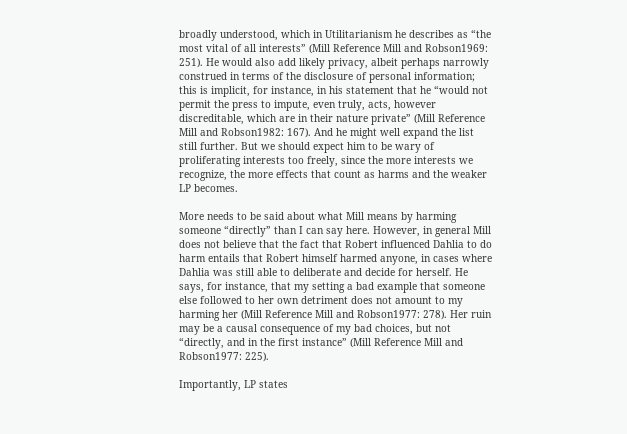broadly understood, which in Utilitarianism he describes as “the most vital of all interests” (Mill Reference Mill and Robson1969: 251). He would also add likely privacy, albeit perhaps narrowly construed in terms of the disclosure of personal information; this is implicit, for instance, in his statement that he “would not permit the press to impute, even truly, acts, however discreditable, which are in their nature private” (Mill Reference Mill and Robson1982: 167). And he might well expand the list still further. But we should expect him to be wary of proliferating interests too freely, since the more interests we recognize, the more effects that count as harms and the weaker LP becomes.

More needs to be said about what Mill means by harming someone “directly” than I can say here. However, in general Mill does not believe that the fact that Robert influenced Dahlia to do harm entails that Robert himself harmed anyone, in cases where Dahlia was still able to deliberate and decide for herself. He says, for instance, that my setting a bad example that someone else followed to her own detriment does not amount to my harming her (Mill Reference Mill and Robson1977: 278). Her ruin may be a causal consequence of my bad choices, but not “directly, and in the first instance” (Mill Reference Mill and Robson1977: 225).

Importantly, LP states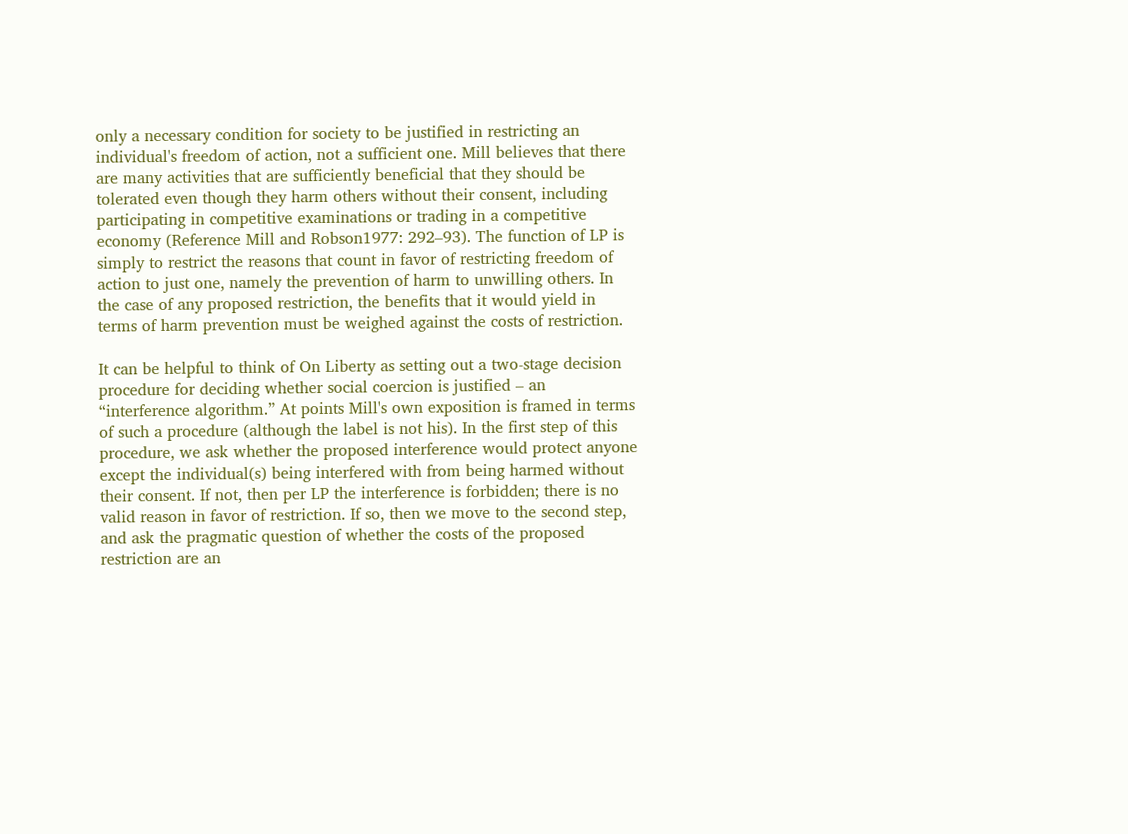only a necessary condition for society to be justified in restricting an individual's freedom of action, not a sufficient one. Mill believes that there are many activities that are sufficiently beneficial that they should be tolerated even though they harm others without their consent, including participating in competitive examinations or trading in a competitive economy (Reference Mill and Robson1977: 292–93). The function of LP is simply to restrict the reasons that count in favor of restricting freedom of action to just one, namely the prevention of harm to unwilling others. In the case of any proposed restriction, the benefits that it would yield in terms of harm prevention must be weighed against the costs of restriction.

It can be helpful to think of On Liberty as setting out a two-stage decision procedure for deciding whether social coercion is justified – an “interference algorithm.” At points Mill's own exposition is framed in terms of such a procedure (although the label is not his). In the first step of this procedure, we ask whether the proposed interference would protect anyone except the individual(s) being interfered with from being harmed without their consent. If not, then per LP the interference is forbidden; there is no valid reason in favor of restriction. If so, then we move to the second step, and ask the pragmatic question of whether the costs of the proposed restriction are an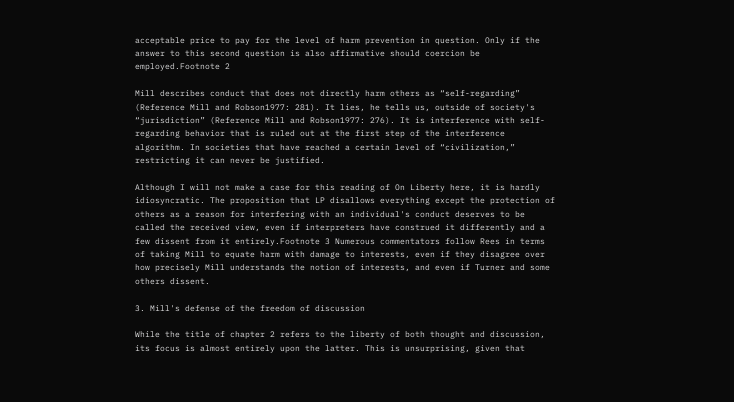acceptable price to pay for the level of harm prevention in question. Only if the answer to this second question is also affirmative should coercion be employed.Footnote 2

Mill describes conduct that does not directly harm others as “self-regarding” (Reference Mill and Robson1977: 281). It lies, he tells us, outside of society's “jurisdiction” (Reference Mill and Robson1977: 276). It is interference with self-regarding behavior that is ruled out at the first step of the interference algorithm. In societies that have reached a certain level of “civilization,” restricting it can never be justified.

Although I will not make a case for this reading of On Liberty here, it is hardly idiosyncratic. The proposition that LP disallows everything except the protection of others as a reason for interfering with an individual's conduct deserves to be called the received view, even if interpreters have construed it differently and a few dissent from it entirely.Footnote 3 Numerous commentators follow Rees in terms of taking Mill to equate harm with damage to interests, even if they disagree over how precisely Mill understands the notion of interests, and even if Turner and some others dissent.

3. Mill's defense of the freedom of discussion

While the title of chapter 2 refers to the liberty of both thought and discussion, its focus is almost entirely upon the latter. This is unsurprising, given that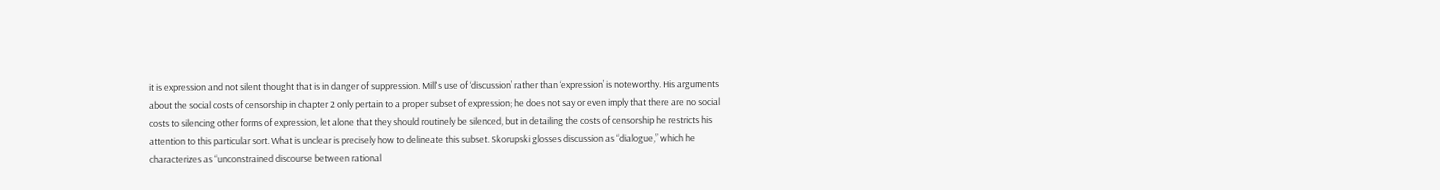it is expression and not silent thought that is in danger of suppression. Mill's use of ‘discussion’ rather than ‘expression’ is noteworthy. His arguments about the social costs of censorship in chapter 2 only pertain to a proper subset of expression; he does not say or even imply that there are no social costs to silencing other forms of expression, let alone that they should routinely be silenced, but in detailing the costs of censorship he restricts his attention to this particular sort. What is unclear is precisely how to delineate this subset. Skorupski glosses discussion as “dialogue,” which he characterizes as “unconstrained discourse between rational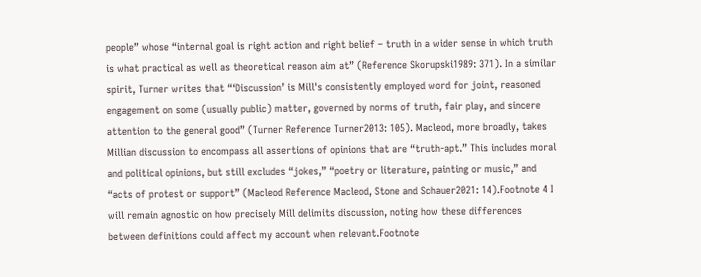people” whose “internal goal is right action and right belief – truth in a wider sense in which truth is what practical as well as theoretical reason aim at” (Reference Skorupski1989: 371). In a similar spirit, Turner writes that “‘Discussion’ is Mill's consistently employed word for joint, reasoned engagement on some (usually public) matter, governed by norms of truth, fair play, and sincere attention to the general good” (Turner Reference Turner2013: 105). Macleod, more broadly, takes Millian discussion to encompass all assertions of opinions that are “truth-apt.” This includes moral and political opinions, but still excludes “jokes,” “poetry or literature, painting or music,” and “acts of protest or support” (Macleod Reference Macleod, Stone and Schauer2021: 14).Footnote 4 I will remain agnostic on how precisely Mill delimits discussion, noting how these differences between definitions could affect my account when relevant.Footnote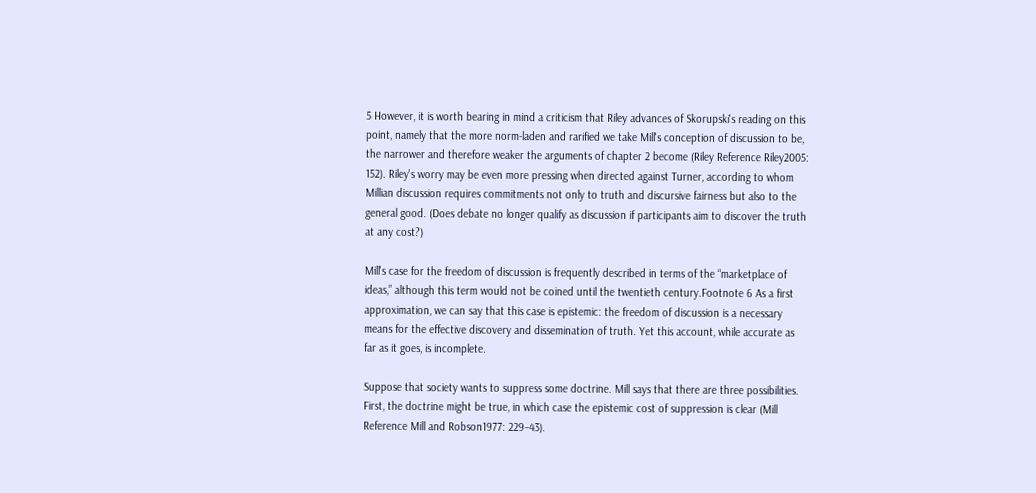5 However, it is worth bearing in mind a criticism that Riley advances of Skorupski's reading on this point, namely that the more norm-laden and rarified we take Mill's conception of discussion to be, the narrower and therefore weaker the arguments of chapter 2 become (Riley Reference Riley2005: 152). Riley's worry may be even more pressing when directed against Turner, according to whom Millian discussion requires commitments not only to truth and discursive fairness but also to the general good. (Does debate no longer qualify as discussion if participants aim to discover the truth at any cost?)

Mill's case for the freedom of discussion is frequently described in terms of the “marketplace of ideas,” although this term would not be coined until the twentieth century.Footnote 6 As a first approximation, we can say that this case is epistemic: the freedom of discussion is a necessary means for the effective discovery and dissemination of truth. Yet this account, while accurate as far as it goes, is incomplete.

Suppose that society wants to suppress some doctrine. Mill says that there are three possibilities. First, the doctrine might be true, in which case the epistemic cost of suppression is clear (Mill Reference Mill and Robson1977: 229–43).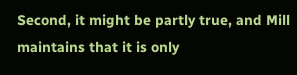Second, it might be partly true, and Mill maintains that it is only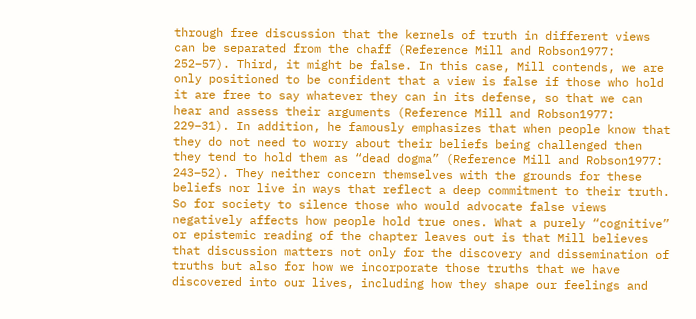through free discussion that the kernels of truth in different views can be separated from the chaff (Reference Mill and Robson1977: 252–57). Third, it might be false. In this case, Mill contends, we are only positioned to be confident that a view is false if those who hold it are free to say whatever they can in its defense, so that we can hear and assess their arguments (Reference Mill and Robson1977: 229–31). In addition, he famously emphasizes that when people know that they do not need to worry about their beliefs being challenged then they tend to hold them as “dead dogma” (Reference Mill and Robson1977: 243–52). They neither concern themselves with the grounds for these beliefs nor live in ways that reflect a deep commitment to their truth. So for society to silence those who would advocate false views negatively affects how people hold true ones. What a purely “cognitive” or epistemic reading of the chapter leaves out is that Mill believes that discussion matters not only for the discovery and dissemination of truths but also for how we incorporate those truths that we have discovered into our lives, including how they shape our feelings and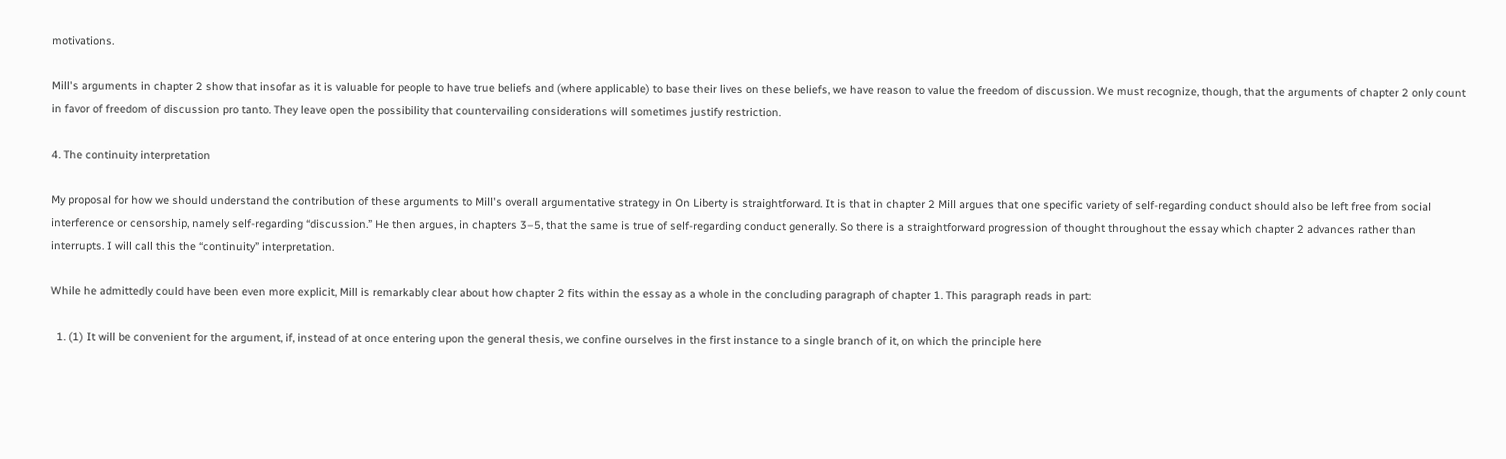motivations.

Mill's arguments in chapter 2 show that insofar as it is valuable for people to have true beliefs and (where applicable) to base their lives on these beliefs, we have reason to value the freedom of discussion. We must recognize, though, that the arguments of chapter 2 only count in favor of freedom of discussion pro tanto. They leave open the possibility that countervailing considerations will sometimes justify restriction.

4. The continuity interpretation

My proposal for how we should understand the contribution of these arguments to Mill's overall argumentative strategy in On Liberty is straightforward. It is that in chapter 2 Mill argues that one specific variety of self-regarding conduct should also be left free from social interference or censorship, namely self-regarding “discussion.” He then argues, in chapters 3–5, that the same is true of self-regarding conduct generally. So there is a straightforward progression of thought throughout the essay which chapter 2 advances rather than interrupts. I will call this the “continuity” interpretation.

While he admittedly could have been even more explicit, Mill is remarkably clear about how chapter 2 fits within the essay as a whole in the concluding paragraph of chapter 1. This paragraph reads in part:

  1. (1) It will be convenient for the argument, if, instead of at once entering upon the general thesis, we confine ourselves in the first instance to a single branch of it, on which the principle here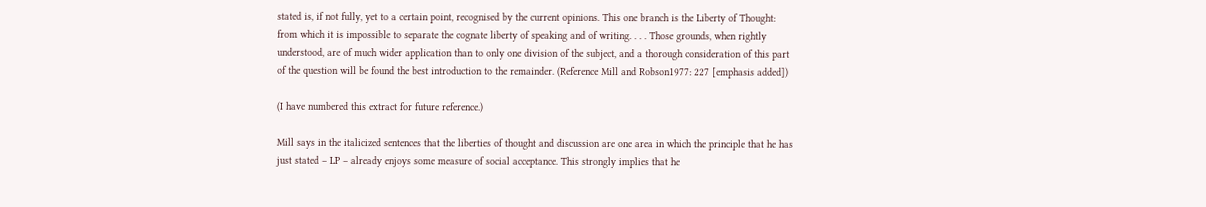stated is, if not fully, yet to a certain point, recognised by the current opinions. This one branch is the Liberty of Thought: from which it is impossible to separate the cognate liberty of speaking and of writing. . . . Those grounds, when rightly understood, are of much wider application than to only one division of the subject, and a thorough consideration of this part of the question will be found the best introduction to the remainder. (Reference Mill and Robson1977: 227 [emphasis added])

(I have numbered this extract for future reference.)

Mill says in the italicized sentences that the liberties of thought and discussion are one area in which the principle that he has just stated – LP – already enjoys some measure of social acceptance. This strongly implies that he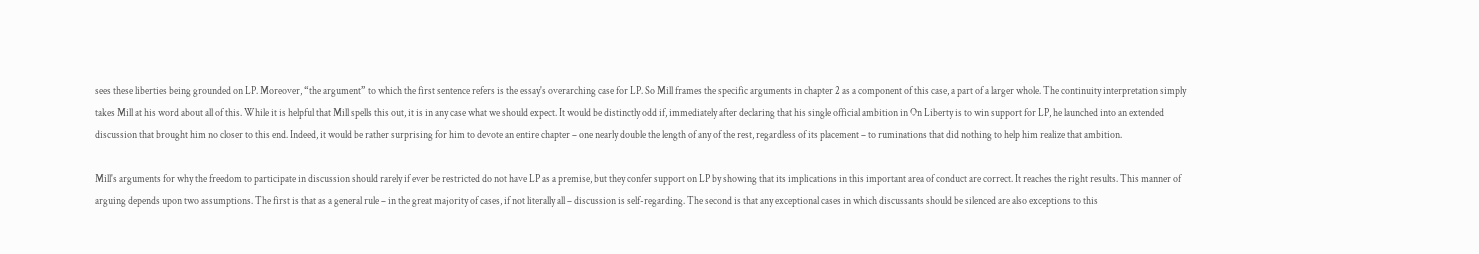sees these liberties being grounded on LP. Moreover, “the argument” to which the first sentence refers is the essay's overarching case for LP. So Mill frames the specific arguments in chapter 2 as a component of this case, a part of a larger whole. The continuity interpretation simply takes Mill at his word about all of this. While it is helpful that Mill spells this out, it is in any case what we should expect. It would be distinctly odd if, immediately after declaring that his single official ambition in On Liberty is to win support for LP, he launched into an extended discussion that brought him no closer to this end. Indeed, it would be rather surprising for him to devote an entire chapter – one nearly double the length of any of the rest, regardless of its placement – to ruminations that did nothing to help him realize that ambition.

Mill's arguments for why the freedom to participate in discussion should rarely if ever be restricted do not have LP as a premise, but they confer support on LP by showing that its implications in this important area of conduct are correct. It reaches the right results. This manner of arguing depends upon two assumptions. The first is that as a general rule – in the great majority of cases, if not literally all – discussion is self-regarding. The second is that any exceptional cases in which discussants should be silenced are also exceptions to this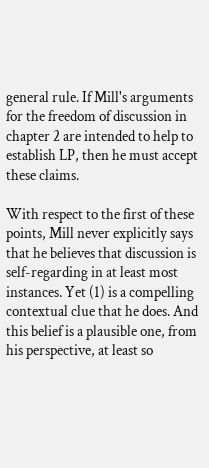general rule. If Mill's arguments for the freedom of discussion in chapter 2 are intended to help to establish LP, then he must accept these claims.

With respect to the first of these points, Mill never explicitly says that he believes that discussion is self-regarding in at least most instances. Yet (1) is a compelling contextual clue that he does. And this belief is a plausible one, from his perspective, at least so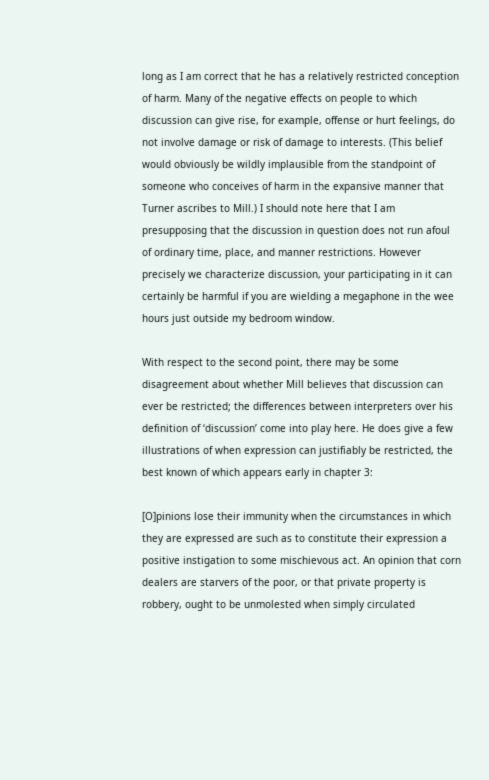long as I am correct that he has a relatively restricted conception of harm. Many of the negative effects on people to which discussion can give rise, for example, offense or hurt feelings, do not involve damage or risk of damage to interests. (This belief would obviously be wildly implausible from the standpoint of someone who conceives of harm in the expansive manner that Turner ascribes to Mill.) I should note here that I am presupposing that the discussion in question does not run afoul of ordinary time, place, and manner restrictions. However precisely we characterize discussion, your participating in it can certainly be harmful if you are wielding a megaphone in the wee hours just outside my bedroom window.

With respect to the second point, there may be some disagreement about whether Mill believes that discussion can ever be restricted; the differences between interpreters over his definition of ‘discussion’ come into play here. He does give a few illustrations of when expression can justifiably be restricted, the best known of which appears early in chapter 3:

[O]pinions lose their immunity when the circumstances in which they are expressed are such as to constitute their expression a positive instigation to some mischievous act. An opinion that corn dealers are starvers of the poor, or that private property is robbery, ought to be unmolested when simply circulated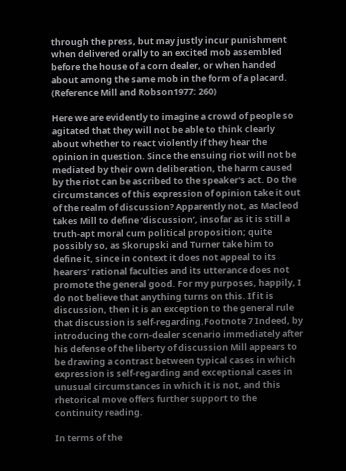through the press, but may justly incur punishment when delivered orally to an excited mob assembled before the house of a corn dealer, or when handed about among the same mob in the form of a placard. (Reference Mill and Robson1977: 260)

Here we are evidently to imagine a crowd of people so agitated that they will not be able to think clearly about whether to react violently if they hear the opinion in question. Since the ensuing riot will not be mediated by their own deliberation, the harm caused by the riot can be ascribed to the speaker's act. Do the circumstances of this expression of opinion take it out of the realm of discussion? Apparently not, as Macleod takes Mill to define ‘discussion’, insofar as it is still a truth-apt moral cum political proposition; quite possibly so, as Skorupski and Turner take him to define it, since in context it does not appeal to its hearers’ rational faculties and its utterance does not promote the general good. For my purposes, happily, I do not believe that anything turns on this. If it is discussion, then it is an exception to the general rule that discussion is self-regarding.Footnote 7 Indeed, by introducing the corn-dealer scenario immediately after his defense of the liberty of discussion Mill appears to be drawing a contrast between typical cases in which expression is self-regarding and exceptional cases in unusual circumstances in which it is not, and this rhetorical move offers further support to the continuity reading.

In terms of the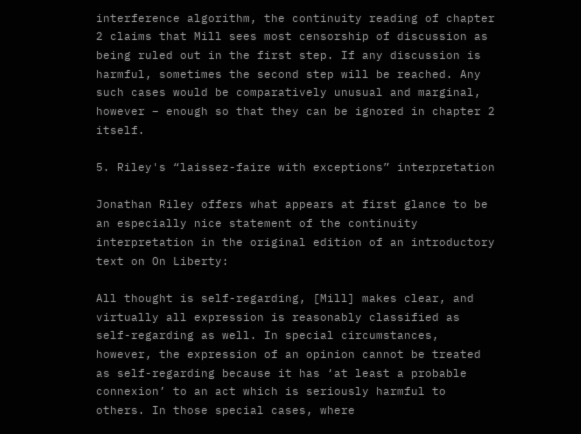interference algorithm, the continuity reading of chapter 2 claims that Mill sees most censorship of discussion as being ruled out in the first step. If any discussion is harmful, sometimes the second step will be reached. Any such cases would be comparatively unusual and marginal, however – enough so that they can be ignored in chapter 2 itself.

5. Riley's “laissez-faire with exceptions” interpretation

Jonathan Riley offers what appears at first glance to be an especially nice statement of the continuity interpretation in the original edition of an introductory text on On Liberty:

All thought is self-regarding, [Mill] makes clear, and virtually all expression is reasonably classified as self-regarding as well. In special circumstances, however, the expression of an opinion cannot be treated as self-regarding because it has ‘at least a probable connexion’ to an act which is seriously harmful to others. In those special cases, where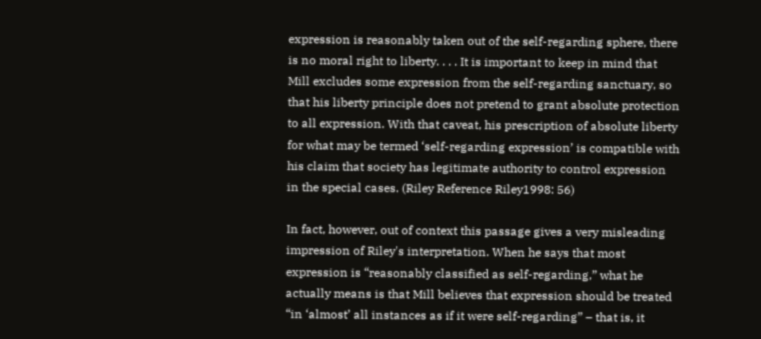expression is reasonably taken out of the self-regarding sphere, there is no moral right to liberty. . . . It is important to keep in mind that Mill excludes some expression from the self-regarding sanctuary, so that his liberty principle does not pretend to grant absolute protection to all expression. With that caveat, his prescription of absolute liberty for what may be termed ‘self-regarding expression’ is compatible with his claim that society has legitimate authority to control expression in the special cases. (Riley Reference Riley1998: 56)

In fact, however, out of context this passage gives a very misleading impression of Riley's interpretation. When he says that most expression is “reasonably classified as self-regarding,” what he actually means is that Mill believes that expression should be treated “in ‘almost’ all instances as if it were self-regarding” – that is, it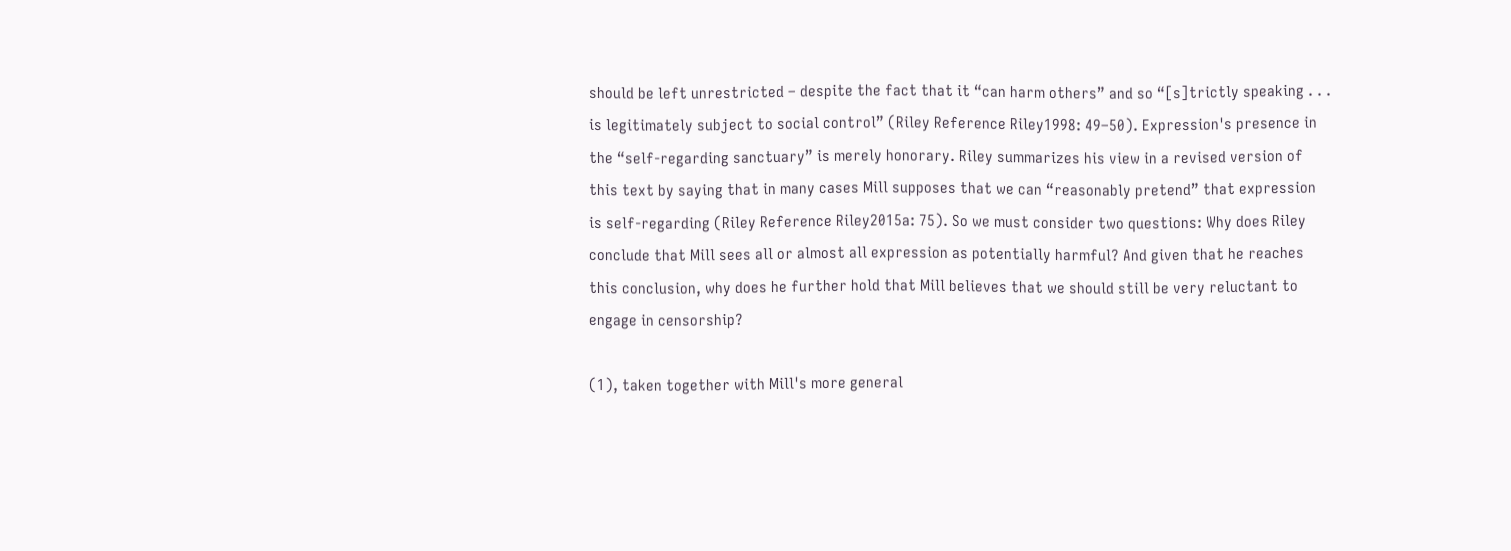should be left unrestricted – despite the fact that it “can harm others” and so “[s]trictly speaking . . . is legitimately subject to social control” (Riley Reference Riley1998: 49–50). Expression's presence in the “self-regarding sanctuary” is merely honorary. Riley summarizes his view in a revised version of this text by saying that in many cases Mill supposes that we can “reasonably pretend” that expression is self-regarding (Riley Reference Riley2015a: 75). So we must consider two questions: Why does Riley conclude that Mill sees all or almost all expression as potentially harmful? And given that he reaches this conclusion, why does he further hold that Mill believes that we should still be very reluctant to engage in censorship?

(1), taken together with Mill's more general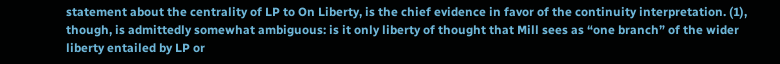statement about the centrality of LP to On Liberty, is the chief evidence in favor of the continuity interpretation. (1), though, is admittedly somewhat ambiguous: is it only liberty of thought that Mill sees as “one branch” of the wider liberty entailed by LP or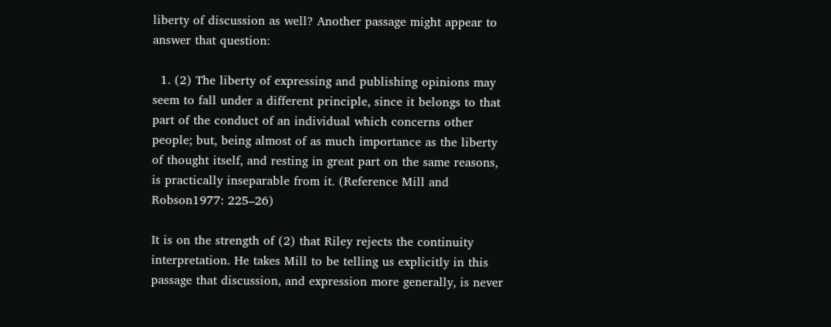liberty of discussion as well? Another passage might appear to answer that question:

  1. (2) The liberty of expressing and publishing opinions may seem to fall under a different principle, since it belongs to that part of the conduct of an individual which concerns other people; but, being almost of as much importance as the liberty of thought itself, and resting in great part on the same reasons, is practically inseparable from it. (Reference Mill and Robson1977: 225–26)

It is on the strength of (2) that Riley rejects the continuity interpretation. He takes Mill to be telling us explicitly in this passage that discussion, and expression more generally, is never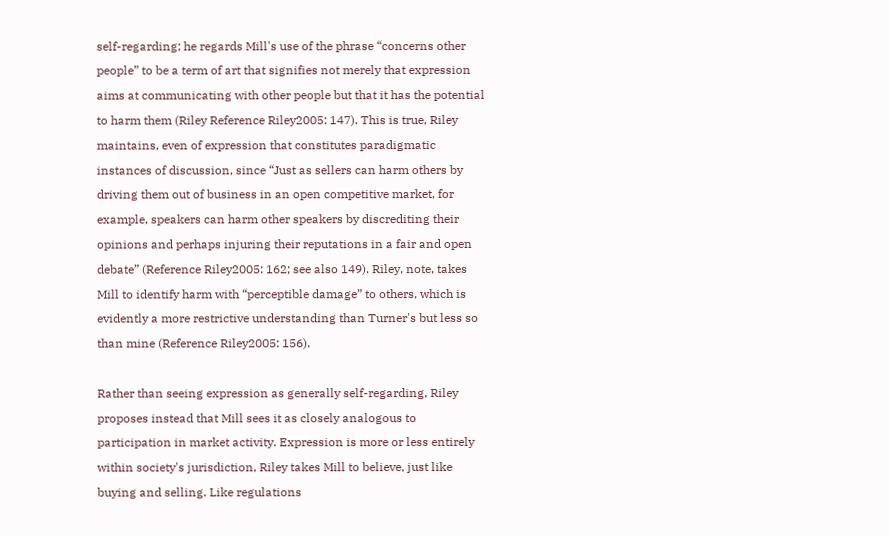self-regarding; he regards Mill's use of the phrase “concerns other people” to be a term of art that signifies not merely that expression aims at communicating with other people but that it has the potential to harm them (Riley Reference Riley2005: 147). This is true, Riley maintains, even of expression that constitutes paradigmatic instances of discussion, since “Just as sellers can harm others by driving them out of business in an open competitive market, for example, speakers can harm other speakers by discrediting their opinions and perhaps injuring their reputations in a fair and open debate” (Reference Riley2005: 162; see also 149). Riley, note, takes Mill to identify harm with “perceptible damage” to others, which is evidently a more restrictive understanding than Turner's but less so than mine (Reference Riley2005: 156).

Rather than seeing expression as generally self-regarding, Riley proposes instead that Mill sees it as closely analogous to participation in market activity. Expression is more or less entirely within society's jurisdiction, Riley takes Mill to believe, just like buying and selling. Like regulations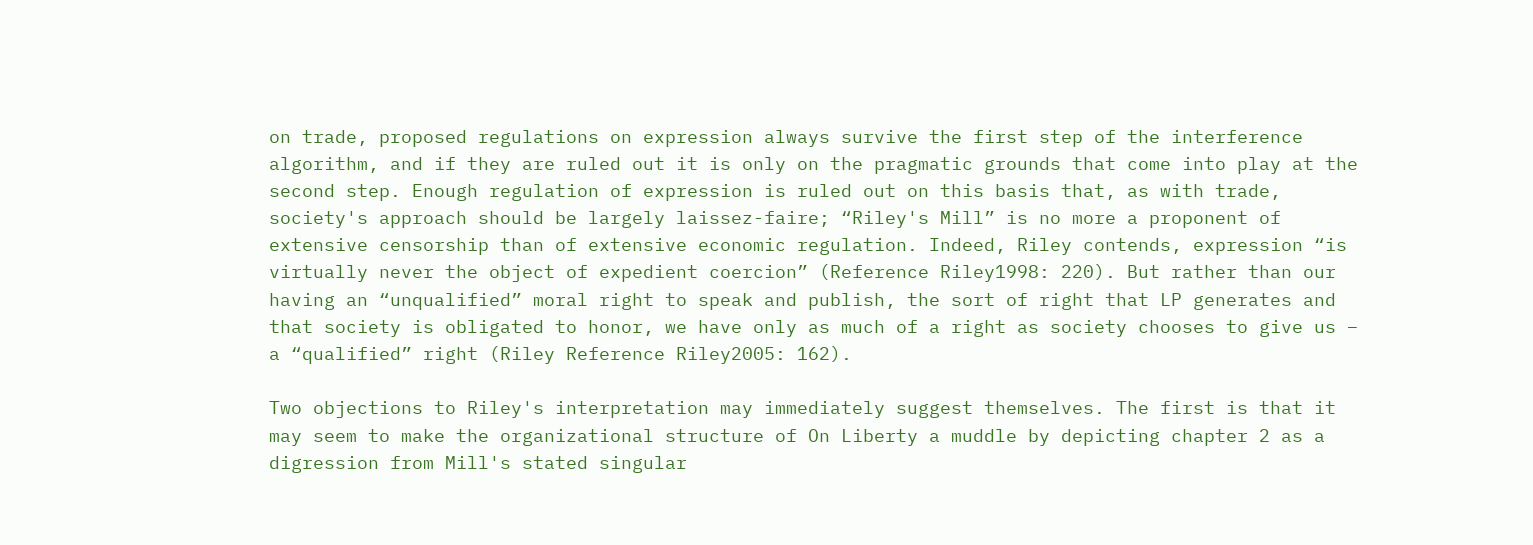on trade, proposed regulations on expression always survive the first step of the interference algorithm, and if they are ruled out it is only on the pragmatic grounds that come into play at the second step. Enough regulation of expression is ruled out on this basis that, as with trade, society's approach should be largely laissez-faire; “Riley's Mill” is no more a proponent of extensive censorship than of extensive economic regulation. Indeed, Riley contends, expression “is virtually never the object of expedient coercion” (Reference Riley1998: 220). But rather than our having an “unqualified” moral right to speak and publish, the sort of right that LP generates and that society is obligated to honor, we have only as much of a right as society chooses to give us – a “qualified” right (Riley Reference Riley2005: 162).

Two objections to Riley's interpretation may immediately suggest themselves. The first is that it may seem to make the organizational structure of On Liberty a muddle by depicting chapter 2 as a digression from Mill's stated singular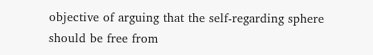objective of arguing that the self-regarding sphere should be free from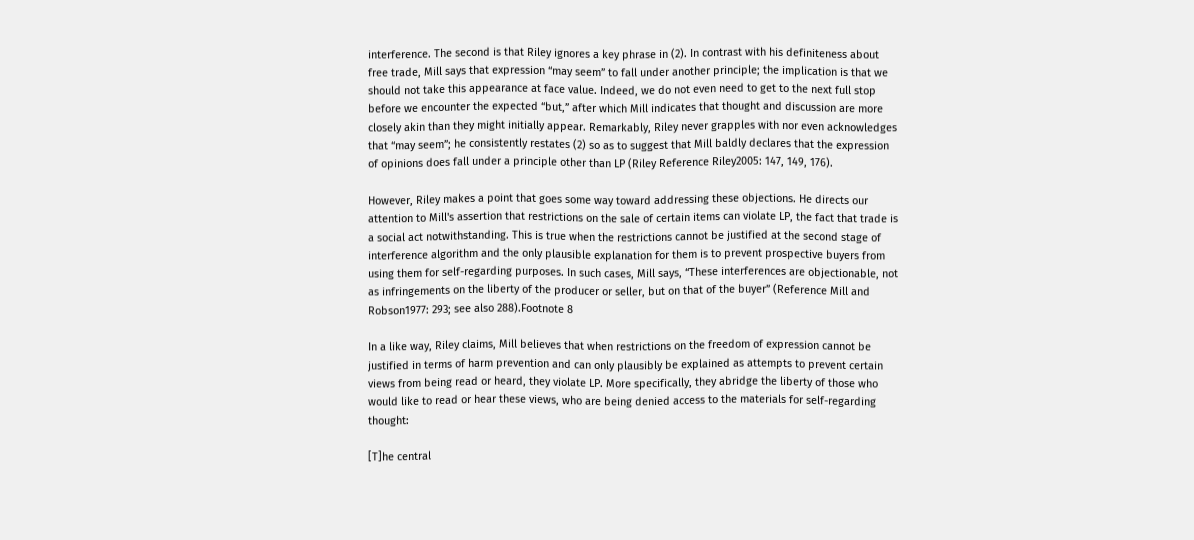interference. The second is that Riley ignores a key phrase in (2). In contrast with his definiteness about free trade, Mill says that expression “may seem” to fall under another principle; the implication is that we should not take this appearance at face value. Indeed, we do not even need to get to the next full stop before we encounter the expected “but,” after which Mill indicates that thought and discussion are more closely akin than they might initially appear. Remarkably, Riley never grapples with nor even acknowledges that “may seem”; he consistently restates (2) so as to suggest that Mill baldly declares that the expression of opinions does fall under a principle other than LP (Riley Reference Riley2005: 147, 149, 176).

However, Riley makes a point that goes some way toward addressing these objections. He directs our attention to Mill's assertion that restrictions on the sale of certain items can violate LP, the fact that trade is a social act notwithstanding. This is true when the restrictions cannot be justified at the second stage of interference algorithm and the only plausible explanation for them is to prevent prospective buyers from using them for self-regarding purposes. In such cases, Mill says, “These interferences are objectionable, not as infringements on the liberty of the producer or seller, but on that of the buyer” (Reference Mill and Robson1977: 293; see also 288).Footnote 8

In a like way, Riley claims, Mill believes that when restrictions on the freedom of expression cannot be justified in terms of harm prevention and can only plausibly be explained as attempts to prevent certain views from being read or heard, they violate LP. More specifically, they abridge the liberty of those who would like to read or hear these views, who are being denied access to the materials for self-regarding thought:

[T]he central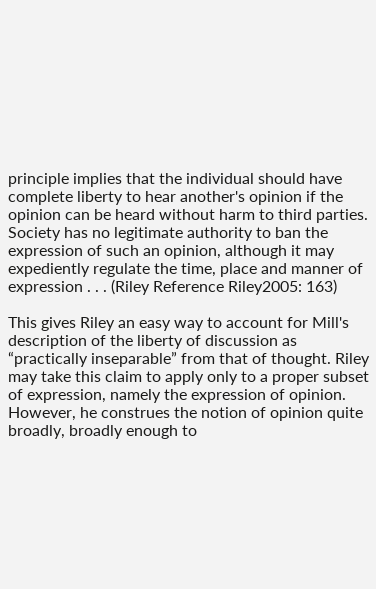principle implies that the individual should have complete liberty to hear another's opinion if the opinion can be heard without harm to third parties. Society has no legitimate authority to ban the expression of such an opinion, although it may expediently regulate the time, place and manner of expression . . . (Riley Reference Riley2005: 163)

This gives Riley an easy way to account for Mill's description of the liberty of discussion as “practically inseparable” from that of thought. Riley may take this claim to apply only to a proper subset of expression, namely the expression of opinion. However, he construes the notion of opinion quite broadly, broadly enough to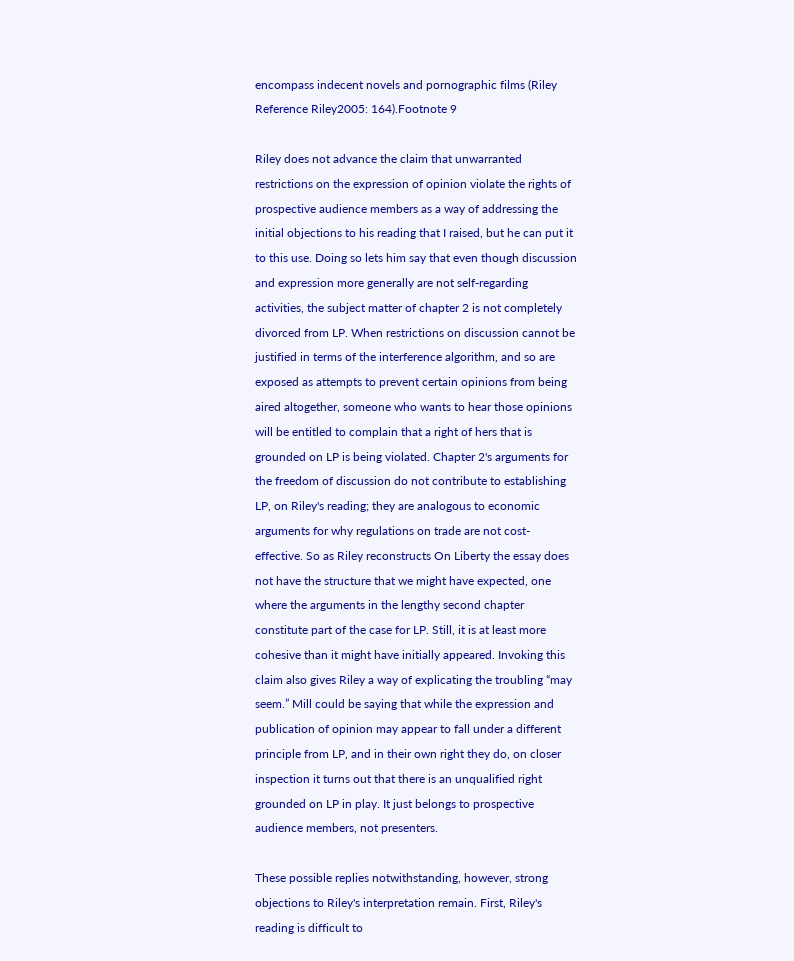encompass indecent novels and pornographic films (Riley Reference Riley2005: 164).Footnote 9

Riley does not advance the claim that unwarranted restrictions on the expression of opinion violate the rights of prospective audience members as a way of addressing the initial objections to his reading that I raised, but he can put it to this use. Doing so lets him say that even though discussion and expression more generally are not self-regarding activities, the subject matter of chapter 2 is not completely divorced from LP. When restrictions on discussion cannot be justified in terms of the interference algorithm, and so are exposed as attempts to prevent certain opinions from being aired altogether, someone who wants to hear those opinions will be entitled to complain that a right of hers that is grounded on LP is being violated. Chapter 2's arguments for the freedom of discussion do not contribute to establishing LP, on Riley's reading; they are analogous to economic arguments for why regulations on trade are not cost-effective. So as Riley reconstructs On Liberty the essay does not have the structure that we might have expected, one where the arguments in the lengthy second chapter constitute part of the case for LP. Still, it is at least more cohesive than it might have initially appeared. Invoking this claim also gives Riley a way of explicating the troubling “may seem.” Mill could be saying that while the expression and publication of opinion may appear to fall under a different principle from LP, and in their own right they do, on closer inspection it turns out that there is an unqualified right grounded on LP in play. It just belongs to prospective audience members, not presenters.

These possible replies notwithstanding, however, strong objections to Riley's interpretation remain. First, Riley's reading is difficult to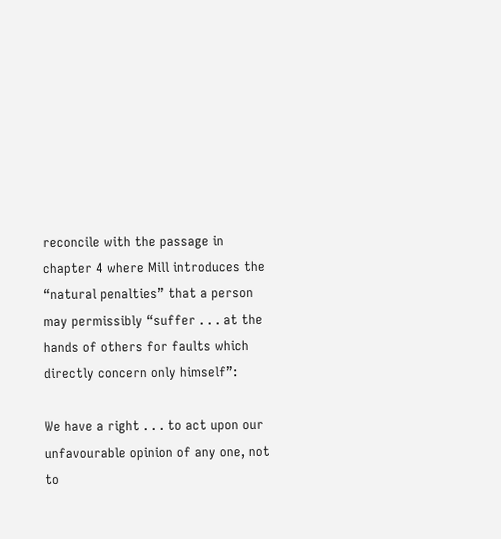reconcile with the passage in chapter 4 where Mill introduces the “natural penalties” that a person may permissibly “suffer . . . at the hands of others for faults which directly concern only himself”:

We have a right . . . to act upon our unfavourable opinion of any one, not to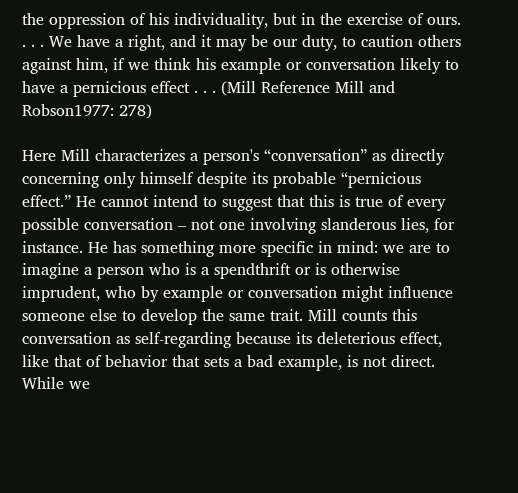the oppression of his individuality, but in the exercise of ours. . . . We have a right, and it may be our duty, to caution others against him, if we think his example or conversation likely to have a pernicious effect . . . (Mill Reference Mill and Robson1977: 278)

Here Mill characterizes a person's “conversation” as directly concerning only himself despite its probable “pernicious effect.” He cannot intend to suggest that this is true of every possible conversation – not one involving slanderous lies, for instance. He has something more specific in mind: we are to imagine a person who is a spendthrift or is otherwise imprudent, who by example or conversation might influence someone else to develop the same trait. Mill counts this conversation as self-regarding because its deleterious effect, like that of behavior that sets a bad example, is not direct. While we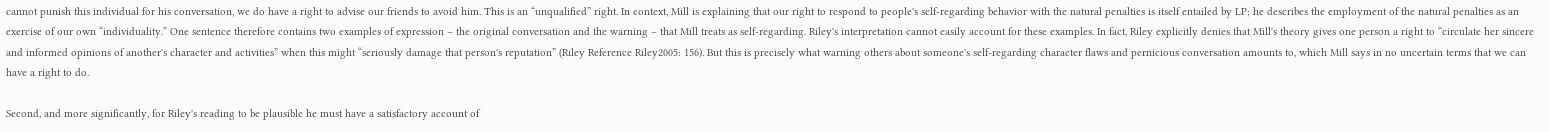cannot punish this individual for his conversation, we do have a right to advise our friends to avoid him. This is an “unqualified” right. In context, Mill is explaining that our right to respond to people's self-regarding behavior with the natural penalties is itself entailed by LP; he describes the employment of the natural penalties as an exercise of our own “individuality.” One sentence therefore contains two examples of expression – the original conversation and the warning – that Mill treats as self-regarding. Riley's interpretation cannot easily account for these examples. In fact, Riley explicitly denies that Mill's theory gives one person a right to “circulate her sincere and informed opinions of another's character and activities” when this might “seriously damage that person's reputation” (Riley Reference Riley2005: 156). But this is precisely what warning others about someone's self-regarding character flaws and pernicious conversation amounts to, which Mill says in no uncertain terms that we can have a right to do.

Second, and more significantly, for Riley's reading to be plausible he must have a satisfactory account of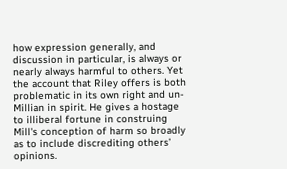how expression generally, and discussion in particular, is always or nearly always harmful to others. Yet the account that Riley offers is both problematic in its own right and un-Millian in spirit. He gives a hostage to illiberal fortune in construing Mill's conception of harm so broadly as to include discrediting others’ opinions.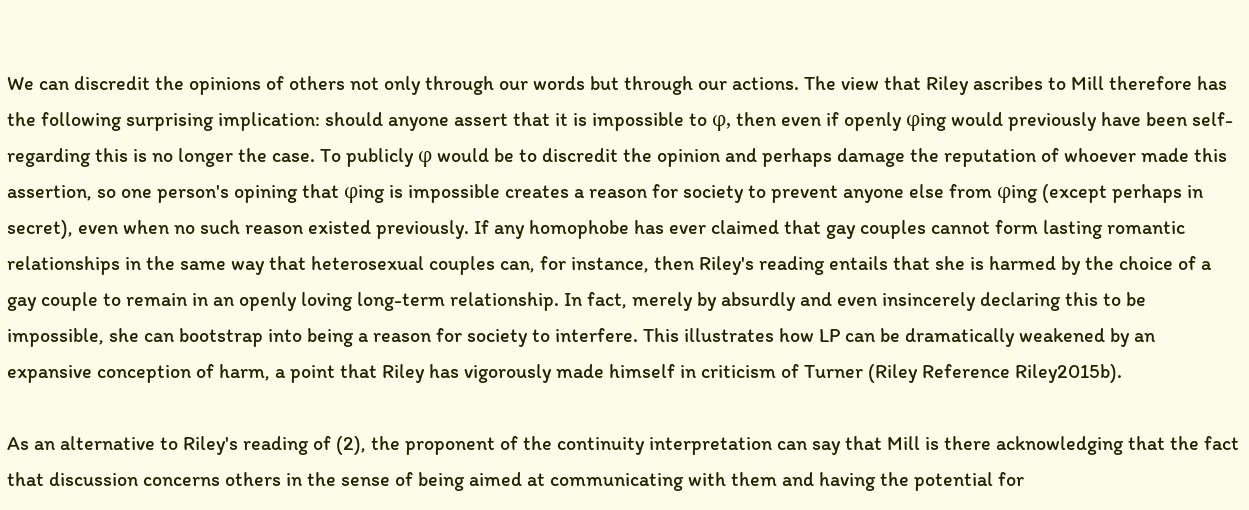We can discredit the opinions of others not only through our words but through our actions. The view that Riley ascribes to Mill therefore has the following surprising implication: should anyone assert that it is impossible to φ, then even if openly φing would previously have been self-regarding this is no longer the case. To publicly φ would be to discredit the opinion and perhaps damage the reputation of whoever made this assertion, so one person's opining that φing is impossible creates a reason for society to prevent anyone else from φing (except perhaps in secret), even when no such reason existed previously. If any homophobe has ever claimed that gay couples cannot form lasting romantic relationships in the same way that heterosexual couples can, for instance, then Riley's reading entails that she is harmed by the choice of a gay couple to remain in an openly loving long-term relationship. In fact, merely by absurdly and even insincerely declaring this to be impossible, she can bootstrap into being a reason for society to interfere. This illustrates how LP can be dramatically weakened by an expansive conception of harm, a point that Riley has vigorously made himself in criticism of Turner (Riley Reference Riley2015b).

As an alternative to Riley's reading of (2), the proponent of the continuity interpretation can say that Mill is there acknowledging that the fact that discussion concerns others in the sense of being aimed at communicating with them and having the potential for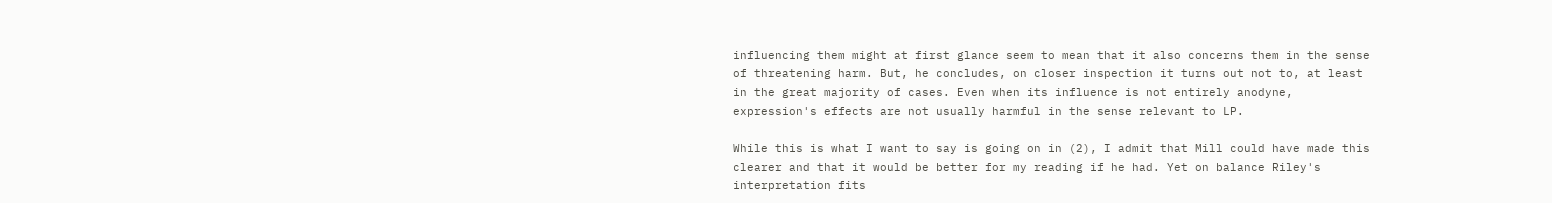influencing them might at first glance seem to mean that it also concerns them in the sense of threatening harm. But, he concludes, on closer inspection it turns out not to, at least in the great majority of cases. Even when its influence is not entirely anodyne, expression's effects are not usually harmful in the sense relevant to LP.

While this is what I want to say is going on in (2), I admit that Mill could have made this clearer and that it would be better for my reading if he had. Yet on balance Riley's interpretation fits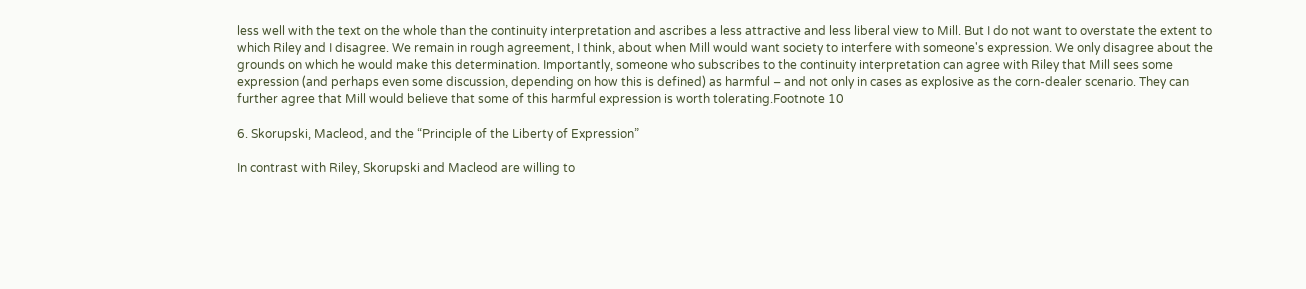less well with the text on the whole than the continuity interpretation and ascribes a less attractive and less liberal view to Mill. But I do not want to overstate the extent to which Riley and I disagree. We remain in rough agreement, I think, about when Mill would want society to interfere with someone's expression. We only disagree about the grounds on which he would make this determination. Importantly, someone who subscribes to the continuity interpretation can agree with Riley that Mill sees some expression (and perhaps even some discussion, depending on how this is defined) as harmful – and not only in cases as explosive as the corn-dealer scenario. They can further agree that Mill would believe that some of this harmful expression is worth tolerating.Footnote 10

6. Skorupski, Macleod, and the “Principle of the Liberty of Expression”

In contrast with Riley, Skorupski and Macleod are willing to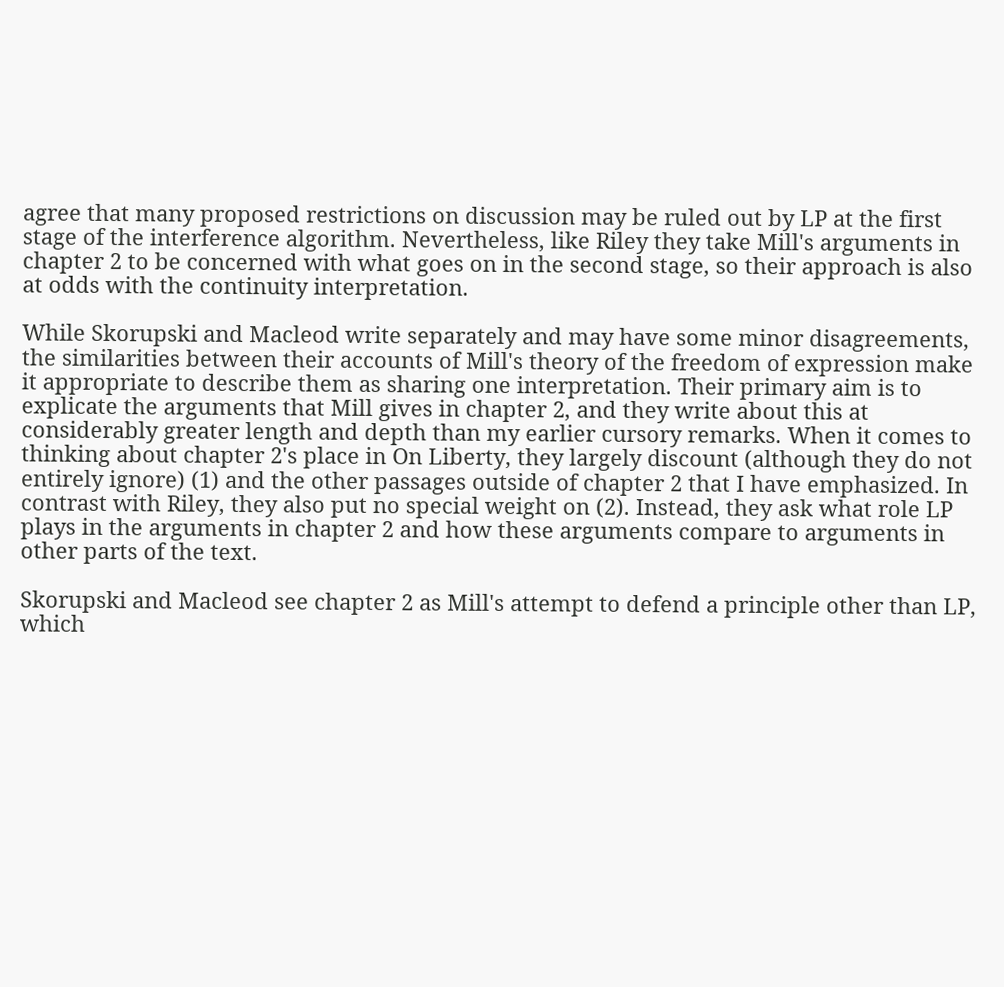agree that many proposed restrictions on discussion may be ruled out by LP at the first stage of the interference algorithm. Nevertheless, like Riley they take Mill's arguments in chapter 2 to be concerned with what goes on in the second stage, so their approach is also at odds with the continuity interpretation.

While Skorupski and Macleod write separately and may have some minor disagreements, the similarities between their accounts of Mill's theory of the freedom of expression make it appropriate to describe them as sharing one interpretation. Their primary aim is to explicate the arguments that Mill gives in chapter 2, and they write about this at considerably greater length and depth than my earlier cursory remarks. When it comes to thinking about chapter 2's place in On Liberty, they largely discount (although they do not entirely ignore) (1) and the other passages outside of chapter 2 that I have emphasized. In contrast with Riley, they also put no special weight on (2). Instead, they ask what role LP plays in the arguments in chapter 2 and how these arguments compare to arguments in other parts of the text.

Skorupski and Macleod see chapter 2 as Mill's attempt to defend a principle other than LP, which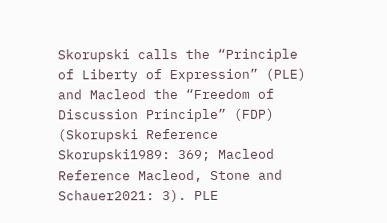Skorupski calls the “Principle of Liberty of Expression” (PLE) and Macleod the “Freedom of Discussion Principle” (FDP) (Skorupski Reference Skorupski1989: 369; Macleod Reference Macleod, Stone and Schauer2021: 3). PLE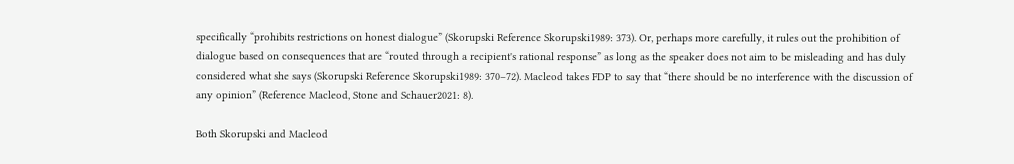specifically “prohibits restrictions on honest dialogue” (Skorupski Reference Skorupski1989: 373). Or, perhaps more carefully, it rules out the prohibition of dialogue based on consequences that are “routed through a recipient's rational response” as long as the speaker does not aim to be misleading and has duly considered what she says (Skorupski Reference Skorupski1989: 370–72). Macleod takes FDP to say that “there should be no interference with the discussion of any opinion” (Reference Macleod, Stone and Schauer2021: 8).

Both Skorupski and Macleod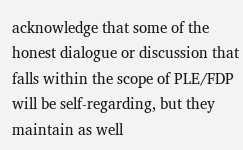acknowledge that some of the honest dialogue or discussion that falls within the scope of PLE/FDP will be self-regarding, but they maintain as well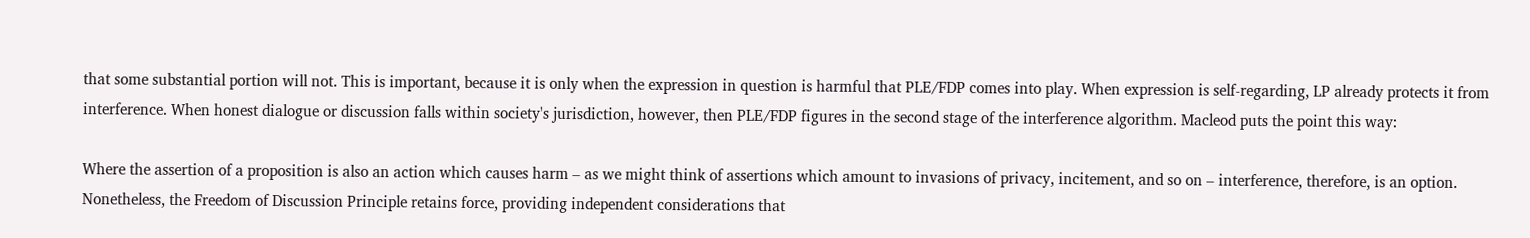that some substantial portion will not. This is important, because it is only when the expression in question is harmful that PLE/FDP comes into play. When expression is self-regarding, LP already protects it from interference. When honest dialogue or discussion falls within society's jurisdiction, however, then PLE/FDP figures in the second stage of the interference algorithm. Macleod puts the point this way:

Where the assertion of a proposition is also an action which causes harm – as we might think of assertions which amount to invasions of privacy, incitement, and so on – interference, therefore, is an option. Nonetheless, the Freedom of Discussion Principle retains force, providing independent considerations that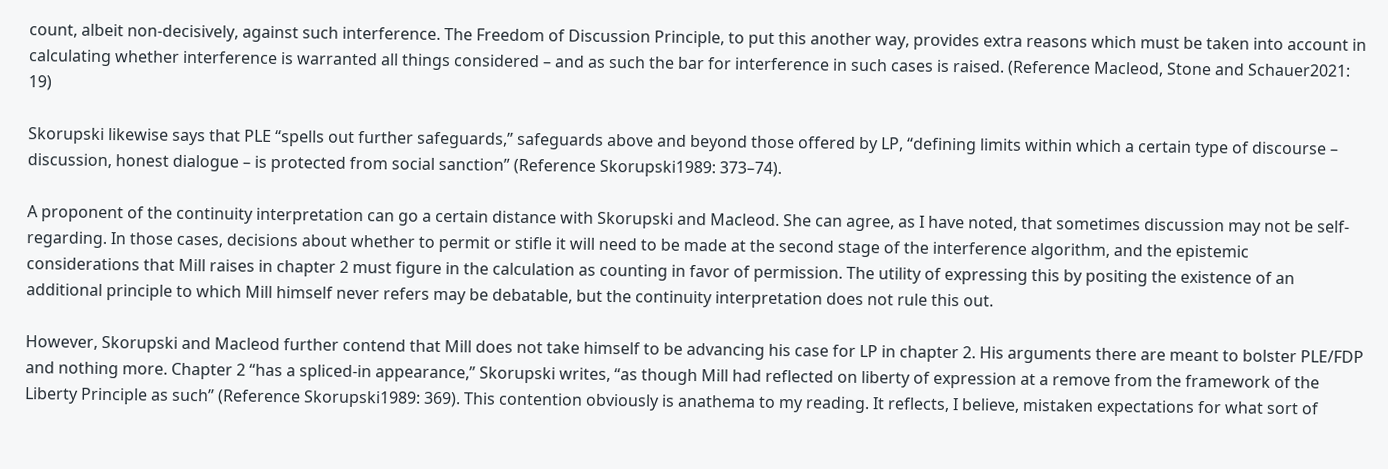count, albeit non-decisively, against such interference. The Freedom of Discussion Principle, to put this another way, provides extra reasons which must be taken into account in calculating whether interference is warranted all things considered – and as such the bar for interference in such cases is raised. (Reference Macleod, Stone and Schauer2021: 19)

Skorupski likewise says that PLE “spells out further safeguards,” safeguards above and beyond those offered by LP, “defining limits within which a certain type of discourse – discussion, honest dialogue – is protected from social sanction” (Reference Skorupski1989: 373–74).

A proponent of the continuity interpretation can go a certain distance with Skorupski and Macleod. She can agree, as I have noted, that sometimes discussion may not be self-regarding. In those cases, decisions about whether to permit or stifle it will need to be made at the second stage of the interference algorithm, and the epistemic considerations that Mill raises in chapter 2 must figure in the calculation as counting in favor of permission. The utility of expressing this by positing the existence of an additional principle to which Mill himself never refers may be debatable, but the continuity interpretation does not rule this out.

However, Skorupski and Macleod further contend that Mill does not take himself to be advancing his case for LP in chapter 2. His arguments there are meant to bolster PLE/FDP and nothing more. Chapter 2 “has a spliced-in appearance,” Skorupski writes, “as though Mill had reflected on liberty of expression at a remove from the framework of the Liberty Principle as such” (Reference Skorupski1989: 369). This contention obviously is anathema to my reading. It reflects, I believe, mistaken expectations for what sort of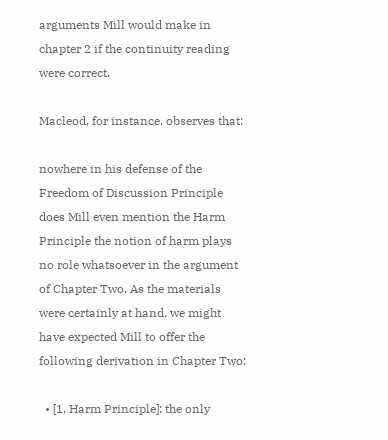arguments Mill would make in chapter 2 if the continuity reading were correct.

Macleod, for instance, observes that:

nowhere in his defense of the Freedom of Discussion Principle does Mill even mention the Harm Principle the notion of harm plays no role whatsoever in the argument of Chapter Two. As the materials were certainly at hand, we might have expected Mill to offer the following derivation in Chapter Two:

  • [1, Harm Principle]: the only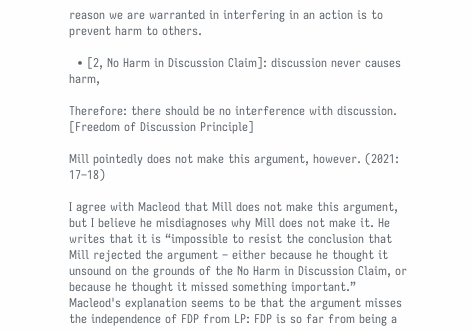reason we are warranted in interfering in an action is to prevent harm to others.

  • [2, No Harm in Discussion Claim]: discussion never causes harm,

Therefore: there should be no interference with discussion. [Freedom of Discussion Principle]

Mill pointedly does not make this argument, however. (2021: 17–18)

I agree with Macleod that Mill does not make this argument, but I believe he misdiagnoses why Mill does not make it. He writes that it is “impossible to resist the conclusion that Mill rejected the argument – either because he thought it unsound on the grounds of the No Harm in Discussion Claim, or because he thought it missed something important.” Macleod's explanation seems to be that the argument misses the independence of FDP from LP: FDP is so far from being a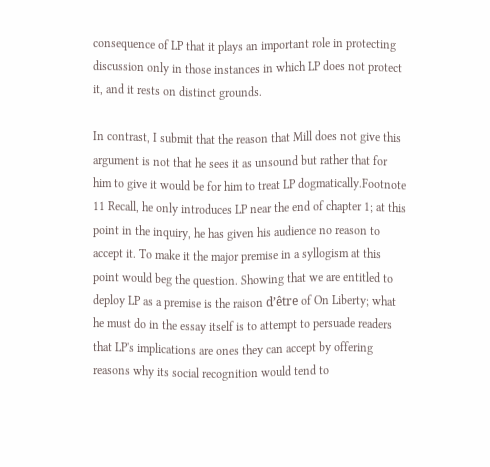consequence of LP that it plays an important role in protecting discussion only in those instances in which LP does not protect it, and it rests on distinct grounds.

In contrast, I submit that the reason that Mill does not give this argument is not that he sees it as unsound but rather that for him to give it would be for him to treat LP dogmatically.Footnote 11 Recall, he only introduces LP near the end of chapter 1; at this point in the inquiry, he has given his audience no reason to accept it. To make it the major premise in a syllogism at this point would beg the question. Showing that we are entitled to deploy LP as a premise is the raison d’être of On Liberty; what he must do in the essay itself is to attempt to persuade readers that LP's implications are ones they can accept by offering reasons why its social recognition would tend to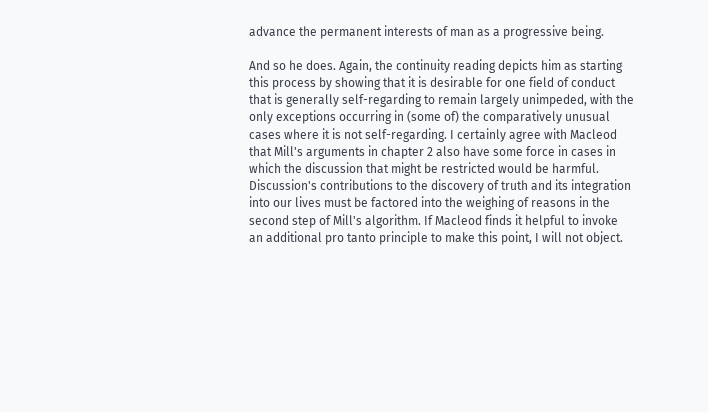advance the permanent interests of man as a progressive being.

And so he does. Again, the continuity reading depicts him as starting this process by showing that it is desirable for one field of conduct that is generally self-regarding to remain largely unimpeded, with the only exceptions occurring in (some of) the comparatively unusual cases where it is not self-regarding. I certainly agree with Macleod that Mill's arguments in chapter 2 also have some force in cases in which the discussion that might be restricted would be harmful. Discussion's contributions to the discovery of truth and its integration into our lives must be factored into the weighing of reasons in the second step of Mill's algorithm. If Macleod finds it helpful to invoke an additional pro tanto principle to make this point, I will not object.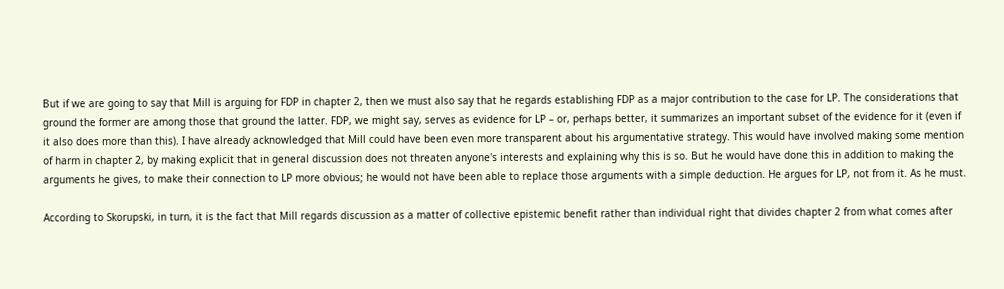But if we are going to say that Mill is arguing for FDP in chapter 2, then we must also say that he regards establishing FDP as a major contribution to the case for LP. The considerations that ground the former are among those that ground the latter. FDP, we might say, serves as evidence for LP – or, perhaps better, it summarizes an important subset of the evidence for it (even if it also does more than this). I have already acknowledged that Mill could have been even more transparent about his argumentative strategy. This would have involved making some mention of harm in chapter 2, by making explicit that in general discussion does not threaten anyone's interests and explaining why this is so. But he would have done this in addition to making the arguments he gives, to make their connection to LP more obvious; he would not have been able to replace those arguments with a simple deduction. He argues for LP, not from it. As he must.

According to Skorupski, in turn, it is the fact that Mill regards discussion as a matter of collective epistemic benefit rather than individual right that divides chapter 2 from what comes after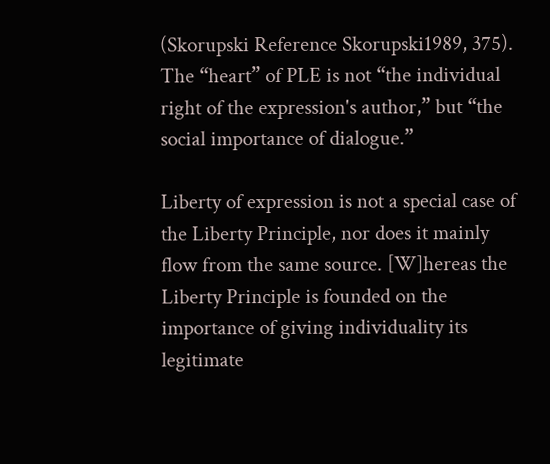(Skorupski Reference Skorupski1989, 375). The “heart” of PLE is not “the individual right of the expression's author,” but “the social importance of dialogue.”

Liberty of expression is not a special case of the Liberty Principle, nor does it mainly flow from the same source. [W]hereas the Liberty Principle is founded on the importance of giving individuality its legitimate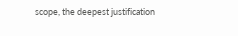scope, the deepest justification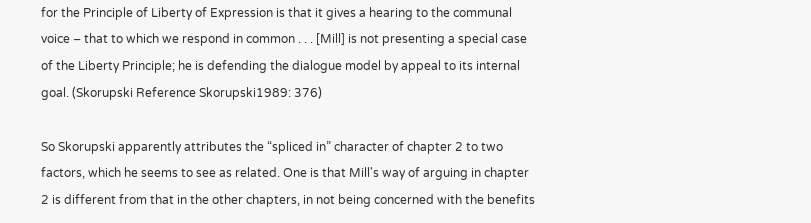for the Principle of Liberty of Expression is that it gives a hearing to the communal voice – that to which we respond in common . . . [Mill] is not presenting a special case of the Liberty Principle; he is defending the dialogue model by appeal to its internal goal. (Skorupski Reference Skorupski1989: 376)

So Skorupski apparently attributes the “spliced in” character of chapter 2 to two factors, which he seems to see as related. One is that Mill's way of arguing in chapter 2 is different from that in the other chapters, in not being concerned with the benefits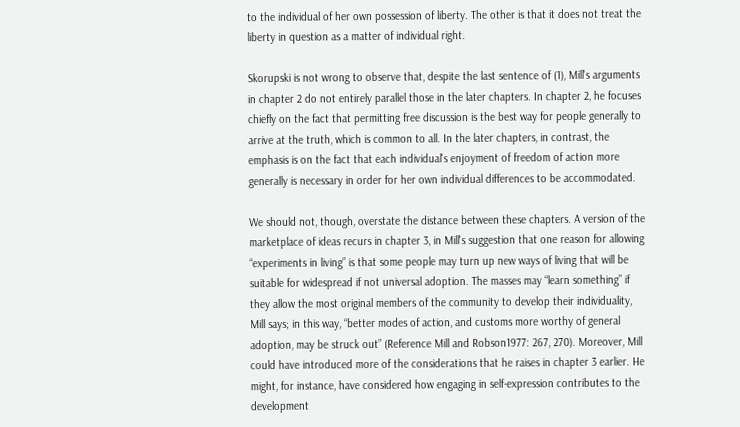to the individual of her own possession of liberty. The other is that it does not treat the liberty in question as a matter of individual right.

Skorupski is not wrong to observe that, despite the last sentence of (1), Mill's arguments in chapter 2 do not entirely parallel those in the later chapters. In chapter 2, he focuses chiefly on the fact that permitting free discussion is the best way for people generally to arrive at the truth, which is common to all. In the later chapters, in contrast, the emphasis is on the fact that each individual's enjoyment of freedom of action more generally is necessary in order for her own individual differences to be accommodated.

We should not, though, overstate the distance between these chapters. A version of the marketplace of ideas recurs in chapter 3, in Mill's suggestion that one reason for allowing “experiments in living” is that some people may turn up new ways of living that will be suitable for widespread if not universal adoption. The masses may “learn something” if they allow the most original members of the community to develop their individuality, Mill says; in this way, “better modes of action, and customs more worthy of general adoption, may be struck out” (Reference Mill and Robson1977: 267, 270). Moreover, Mill could have introduced more of the considerations that he raises in chapter 3 earlier. He might, for instance, have considered how engaging in self-expression contributes to the development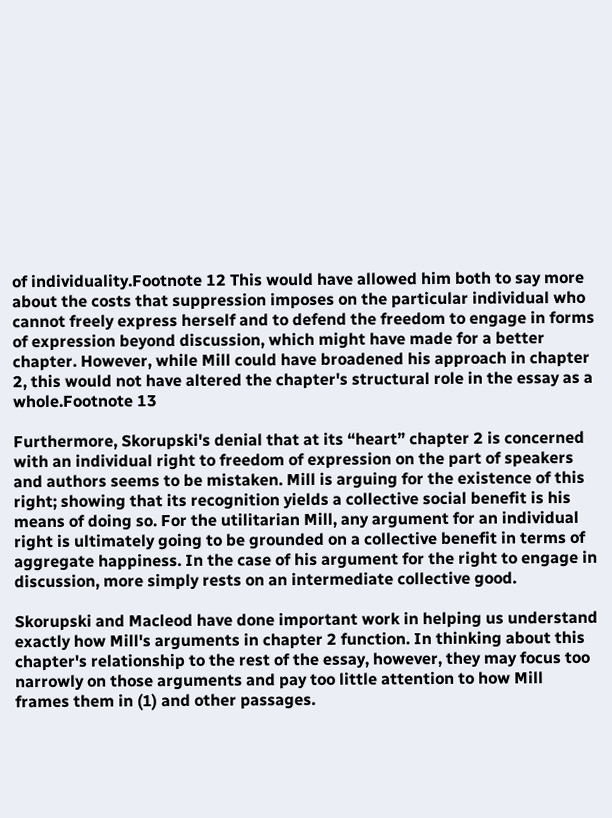of individuality.Footnote 12 This would have allowed him both to say more about the costs that suppression imposes on the particular individual who cannot freely express herself and to defend the freedom to engage in forms of expression beyond discussion, which might have made for a better chapter. However, while Mill could have broadened his approach in chapter 2, this would not have altered the chapter's structural role in the essay as a whole.Footnote 13

Furthermore, Skorupski's denial that at its “heart” chapter 2 is concerned with an individual right to freedom of expression on the part of speakers and authors seems to be mistaken. Mill is arguing for the existence of this right; showing that its recognition yields a collective social benefit is his means of doing so. For the utilitarian Mill, any argument for an individual right is ultimately going to be grounded on a collective benefit in terms of aggregate happiness. In the case of his argument for the right to engage in discussion, more simply rests on an intermediate collective good.

Skorupski and Macleod have done important work in helping us understand exactly how Mill's arguments in chapter 2 function. In thinking about this chapter's relationship to the rest of the essay, however, they may focus too narrowly on those arguments and pay too little attention to how Mill frames them in (1) and other passages.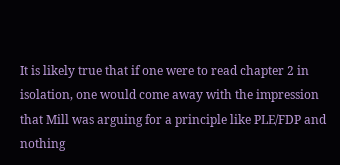It is likely true that if one were to read chapter 2 in isolation, one would come away with the impression that Mill was arguing for a principle like PLE/FDP and nothing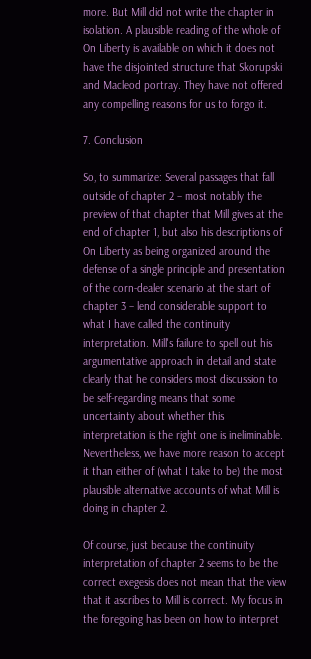more. But Mill did not write the chapter in isolation. A plausible reading of the whole of On Liberty is available on which it does not have the disjointed structure that Skorupski and Macleod portray. They have not offered any compelling reasons for us to forgo it.

7. Conclusion

So, to summarize: Several passages that fall outside of chapter 2 – most notably the preview of that chapter that Mill gives at the end of chapter 1, but also his descriptions of On Liberty as being organized around the defense of a single principle and presentation of the corn-dealer scenario at the start of chapter 3 – lend considerable support to what I have called the continuity interpretation. Mill's failure to spell out his argumentative approach in detail and state clearly that he considers most discussion to be self-regarding means that some uncertainty about whether this interpretation is the right one is ineliminable. Nevertheless, we have more reason to accept it than either of (what I take to be) the most plausible alternative accounts of what Mill is doing in chapter 2.

Of course, just because the continuity interpretation of chapter 2 seems to be the correct exegesis does not mean that the view that it ascribes to Mill is correct. My focus in the foregoing has been on how to interpret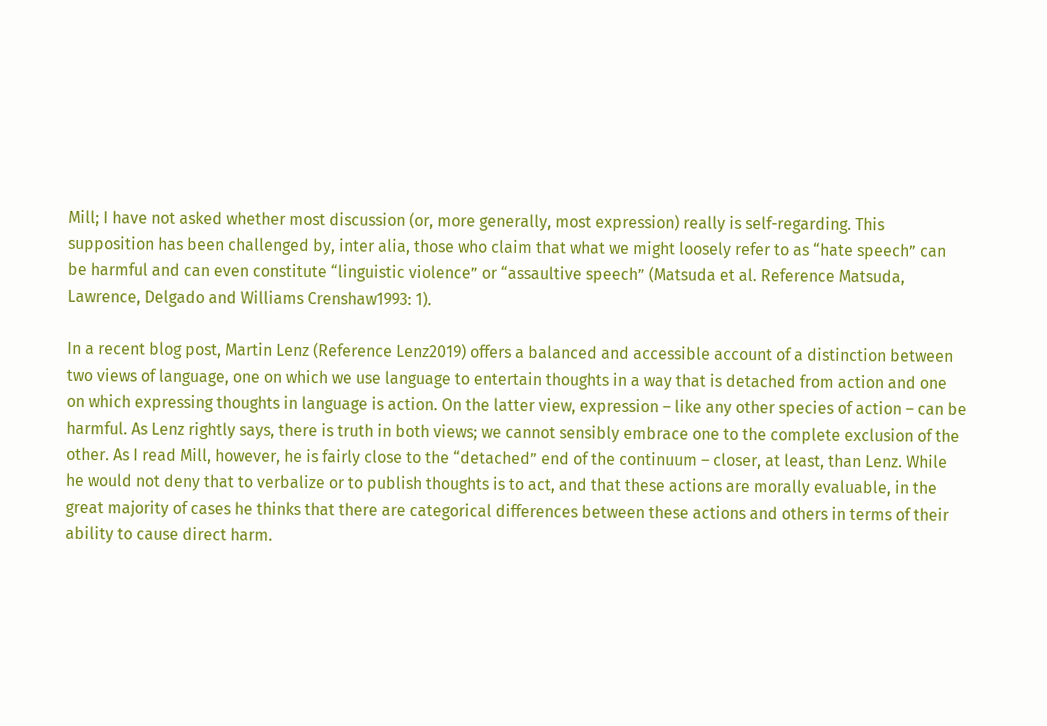Mill; I have not asked whether most discussion (or, more generally, most expression) really is self-regarding. This supposition has been challenged by, inter alia, those who claim that what we might loosely refer to as “hate speech” can be harmful and can even constitute “linguistic violence” or “assaultive speech” (Matsuda et al. Reference Matsuda, Lawrence, Delgado and Williams Crenshaw1993: 1).

In a recent blog post, Martin Lenz (Reference Lenz2019) offers a balanced and accessible account of a distinction between two views of language, one on which we use language to entertain thoughts in a way that is detached from action and one on which expressing thoughts in language is action. On the latter view, expression – like any other species of action – can be harmful. As Lenz rightly says, there is truth in both views; we cannot sensibly embrace one to the complete exclusion of the other. As I read Mill, however, he is fairly close to the “detached” end of the continuum – closer, at least, than Lenz. While he would not deny that to verbalize or to publish thoughts is to act, and that these actions are morally evaluable, in the great majority of cases he thinks that there are categorical differences between these actions and others in terms of their ability to cause direct harm.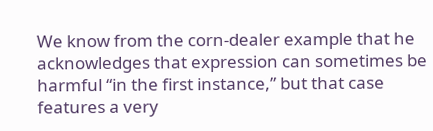We know from the corn-dealer example that he acknowledges that expression can sometimes be harmful “in the first instance,” but that case features a very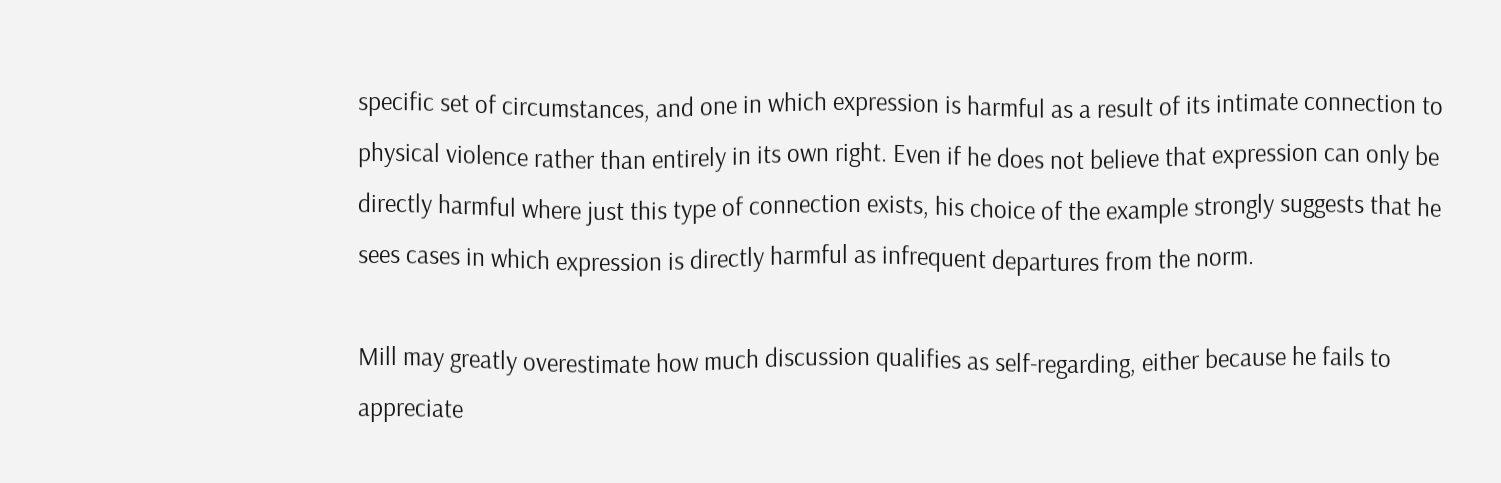specific set of circumstances, and one in which expression is harmful as a result of its intimate connection to physical violence rather than entirely in its own right. Even if he does not believe that expression can only be directly harmful where just this type of connection exists, his choice of the example strongly suggests that he sees cases in which expression is directly harmful as infrequent departures from the norm.

Mill may greatly overestimate how much discussion qualifies as self-regarding, either because he fails to appreciate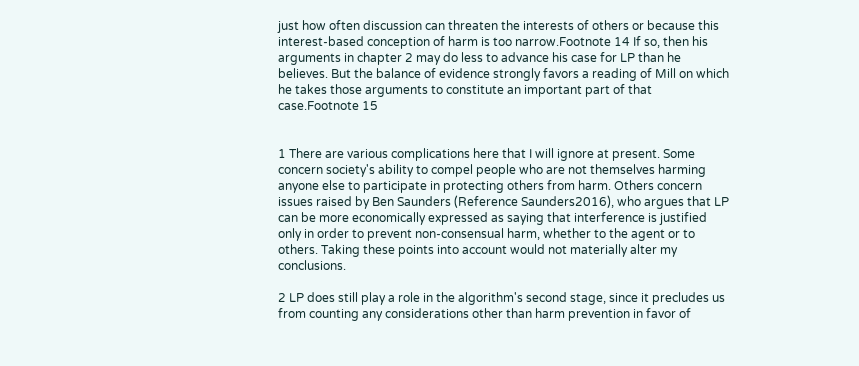just how often discussion can threaten the interests of others or because this interest-based conception of harm is too narrow.Footnote 14 If so, then his arguments in chapter 2 may do less to advance his case for LP than he believes. But the balance of evidence strongly favors a reading of Mill on which he takes those arguments to constitute an important part of that case.Footnote 15


1 There are various complications here that I will ignore at present. Some concern society's ability to compel people who are not themselves harming anyone else to participate in protecting others from harm. Others concern issues raised by Ben Saunders (Reference Saunders2016), who argues that LP can be more economically expressed as saying that interference is justified only in order to prevent non-consensual harm, whether to the agent or to others. Taking these points into account would not materially alter my conclusions.

2 LP does still play a role in the algorithm's second stage, since it precludes us from counting any considerations other than harm prevention in favor of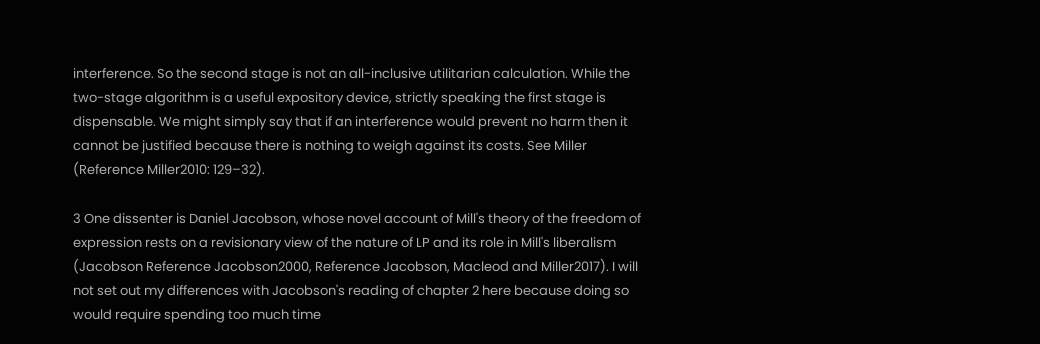interference. So the second stage is not an all-inclusive utilitarian calculation. While the two-stage algorithm is a useful expository device, strictly speaking the first stage is dispensable. We might simply say that if an interference would prevent no harm then it cannot be justified because there is nothing to weigh against its costs. See Miller (Reference Miller2010: 129–32).

3 One dissenter is Daniel Jacobson, whose novel account of Mill's theory of the freedom of expression rests on a revisionary view of the nature of LP and its role in Mill's liberalism (Jacobson Reference Jacobson2000, Reference Jacobson, Macleod and Miller2017). I will not set out my differences with Jacobson's reading of chapter 2 here because doing so would require spending too much time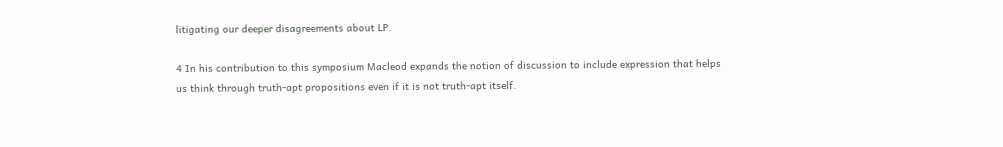litigating our deeper disagreements about LP.

4 In his contribution to this symposium Macleod expands the notion of discussion to include expression that helps us think through truth-apt propositions even if it is not truth-apt itself.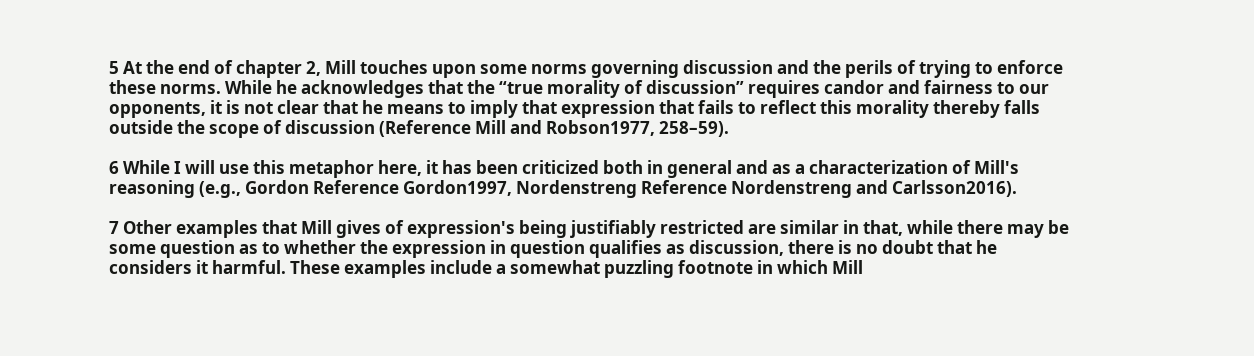5 At the end of chapter 2, Mill touches upon some norms governing discussion and the perils of trying to enforce these norms. While he acknowledges that the “true morality of discussion” requires candor and fairness to our opponents, it is not clear that he means to imply that expression that fails to reflect this morality thereby falls outside the scope of discussion (Reference Mill and Robson1977, 258–59).

6 While I will use this metaphor here, it has been criticized both in general and as a characterization of Mill's reasoning (e.g., Gordon Reference Gordon1997, Nordenstreng Reference Nordenstreng and Carlsson2016).

7 Other examples that Mill gives of expression's being justifiably restricted are similar in that, while there may be some question as to whether the expression in question qualifies as discussion, there is no doubt that he considers it harmful. These examples include a somewhat puzzling footnote in which Mill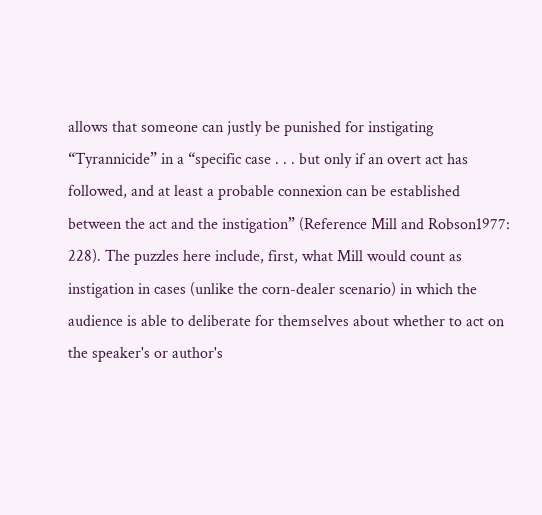allows that someone can justly be punished for instigating “Tyrannicide” in a “specific case . . . but only if an overt act has followed, and at least a probable connexion can be established between the act and the instigation” (Reference Mill and Robson1977: 228). The puzzles here include, first, what Mill would count as instigation in cases (unlike the corn-dealer scenario) in which the audience is able to deliberate for themselves about whether to act on the speaker's or author's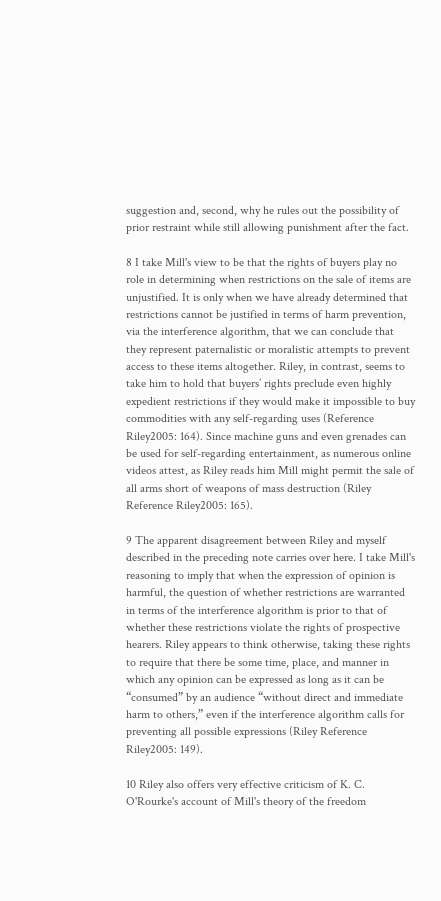suggestion and, second, why he rules out the possibility of prior restraint while still allowing punishment after the fact.

8 I take Mill's view to be that the rights of buyers play no role in determining when restrictions on the sale of items are unjustified. It is only when we have already determined that restrictions cannot be justified in terms of harm prevention, via the interference algorithm, that we can conclude that they represent paternalistic or moralistic attempts to prevent access to these items altogether. Riley, in contrast, seems to take him to hold that buyers’ rights preclude even highly expedient restrictions if they would make it impossible to buy commodities with any self-regarding uses (Reference Riley2005: 164). Since machine guns and even grenades can be used for self-regarding entertainment, as numerous online videos attest, as Riley reads him Mill might permit the sale of all arms short of weapons of mass destruction (Riley Reference Riley2005: 165).

9 The apparent disagreement between Riley and myself described in the preceding note carries over here. I take Mill's reasoning to imply that when the expression of opinion is harmful, the question of whether restrictions are warranted in terms of the interference algorithm is prior to that of whether these restrictions violate the rights of prospective hearers. Riley appears to think otherwise, taking these rights to require that there be some time, place, and manner in which any opinion can be expressed as long as it can be “consumed” by an audience “without direct and immediate harm to others,” even if the interference algorithm calls for preventing all possible expressions (Riley Reference Riley2005: 149).

10 Riley also offers very effective criticism of K. C. O'Rourke's account of Mill's theory of the freedom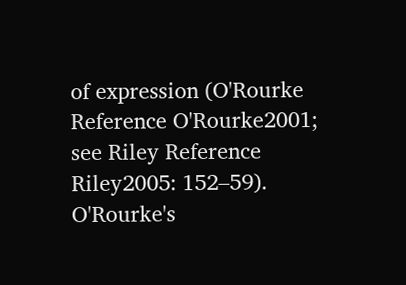of expression (O'Rourke Reference O'Rourke2001; see Riley Reference Riley2005: 152–59). O'Rourke's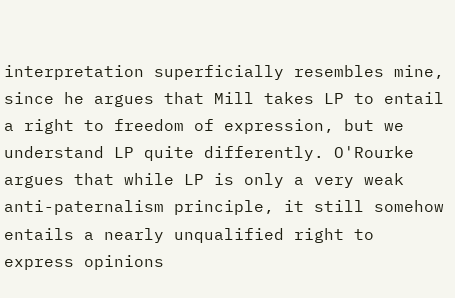interpretation superficially resembles mine, since he argues that Mill takes LP to entail a right to freedom of expression, but we understand LP quite differently. O'Rourke argues that while LP is only a very weak anti-paternalism principle, it still somehow entails a nearly unqualified right to express opinions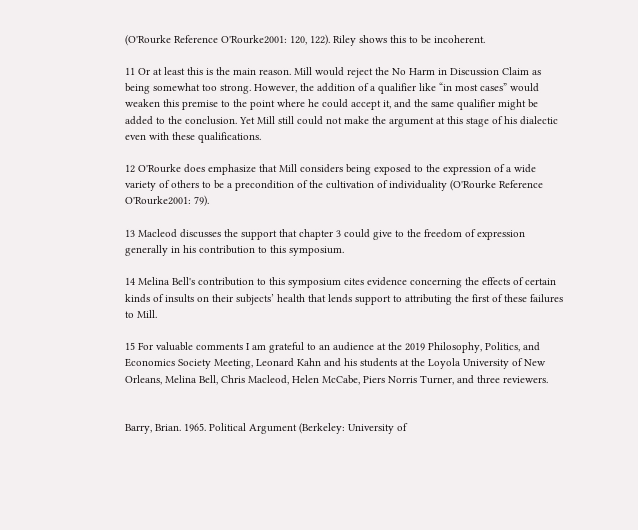(O'Rourke Reference O'Rourke2001: 120, 122). Riley shows this to be incoherent.

11 Or at least this is the main reason. Mill would reject the No Harm in Discussion Claim as being somewhat too strong. However, the addition of a qualifier like “in most cases” would weaken this premise to the point where he could accept it, and the same qualifier might be added to the conclusion. Yet Mill still could not make the argument at this stage of his dialectic even with these qualifications.

12 O'Rourke does emphasize that Mill considers being exposed to the expression of a wide variety of others to be a precondition of the cultivation of individuality (O'Rourke Reference O'Rourke2001: 79).

13 Macleod discusses the support that chapter 3 could give to the freedom of expression generally in his contribution to this symposium.

14 Melina Bell's contribution to this symposium cites evidence concerning the effects of certain kinds of insults on their subjects’ health that lends support to attributing the first of these failures to Mill.

15 For valuable comments I am grateful to an audience at the 2019 Philosophy, Politics, and Economics Society Meeting, Leonard Kahn and his students at the Loyola University of New Orleans, Melina Bell, Chris Macleod, Helen McCabe, Piers Norris Turner, and three reviewers.


Barry, Brian. 1965. Political Argument (Berkeley: University of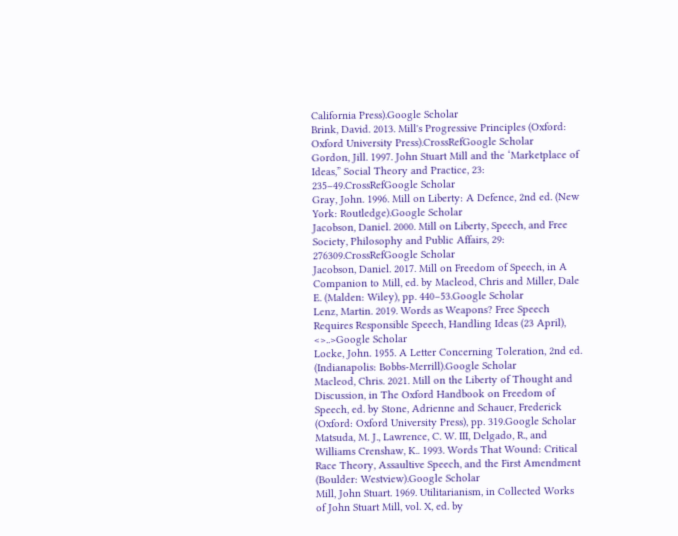California Press).Google Scholar
Brink, David. 2013. Mill's Progressive Principles (Oxford: Oxford University Press).CrossRefGoogle Scholar
Gordon, Jill. 1997. John Stuart Mill and the ‘Marketplace of Ideas,” Social Theory and Practice, 23: 235–49.CrossRefGoogle Scholar
Gray, John. 1996. Mill on Liberty: A Defence, 2nd ed. (New York: Routledge).Google Scholar
Jacobson, Daniel. 2000. Mill on Liberty, Speech, and Free Society, Philosophy and Public Affairs, 29: 276309.CrossRefGoogle Scholar
Jacobson, Daniel. 2017. Mill on Freedom of Speech, in A Companion to Mill, ed. by Macleod, Chris and Miller, Dale E. (Malden: Wiley), pp. 440–53.Google Scholar
Lenz, Martin. 2019. Words as Weapons? Free Speech Requires Responsible Speech, Handling Ideas (23 April), <>..>Google Scholar
Locke, John. 1955. A Letter Concerning Toleration, 2nd ed. (Indianapolis: Bobbs-Merrill).Google Scholar
Macleod, Chris. 2021. Mill on the Liberty of Thought and Discussion, in The Oxford Handbook on Freedom of Speech, ed. by Stone, Adrienne and Schauer, Frederick (Oxford: Oxford University Press), pp. 319.Google Scholar
Matsuda, M. J., Lawrence, C. W. III, Delgado, R., and Williams Crenshaw, K.. 1993. Words That Wound: Critical Race Theory, Assaultive Speech, and the First Amendment (Boulder: Westview).Google Scholar
Mill, John Stuart. 1969. Utilitarianism, in Collected Works of John Stuart Mill, vol. X, ed. by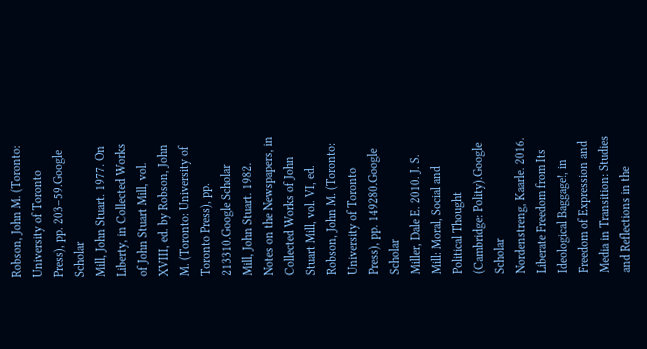Robson, John M. (Toronto: University of Toronto Press), pp. 203–59.Google Scholar
Mill, John Stuart. 1977. On Liberty, in Collected Works of John Stuart Mill, vol. XVIII, ed. by Robson, John M. (Toronto: University of Toronto Press), pp. 213310.Google Scholar
Mill, John Stuart. 1982. Notes on the Newspapers, in Collected Works of John Stuart Mill, vol. VI, ed. Robson, John M. (Toronto: University of Toronto Press), pp. 149280.Google Scholar
Miller, Dale E. 2010. J. S. Mill: Moral, Social and Political Thought (Cambridge: Polity).Google Scholar
Nordenstreng, Kaarle. 2016. Liberate Freedom from Its Ideological Baggage!, in Freedom of Expression and Media in Transition: Studies and Reflections in the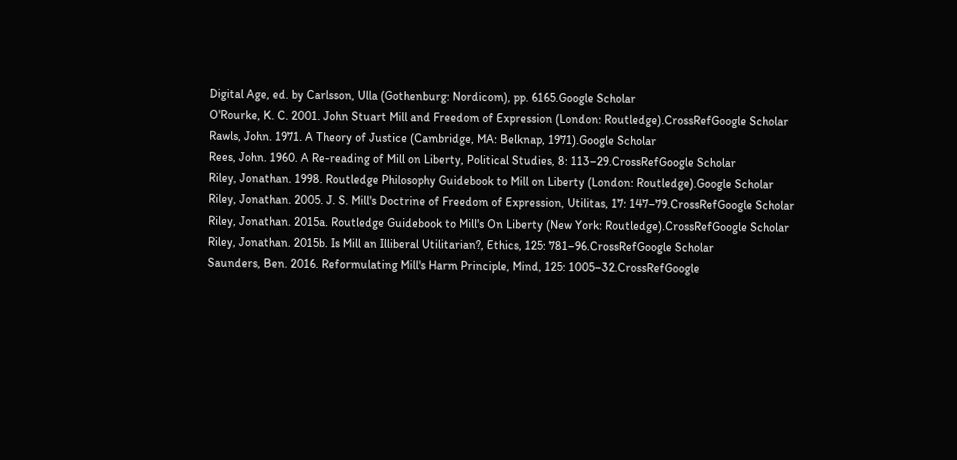Digital Age, ed. by Carlsson, Ulla (Gothenburg: Nordicom), pp. 6165.Google Scholar
O'Rourke, K. C. 2001. John Stuart Mill and Freedom of Expression (London: Routledge).CrossRefGoogle Scholar
Rawls, John. 1971. A Theory of Justice (Cambridge, MA: Belknap, 1971).Google Scholar
Rees, John. 1960. A Re-reading of Mill on Liberty, Political Studies, 8: 113–29.CrossRefGoogle Scholar
Riley, Jonathan. 1998. Routledge Philosophy Guidebook to Mill on Liberty (London: Routledge).Google Scholar
Riley, Jonathan. 2005. J. S. Mill's Doctrine of Freedom of Expression, Utilitas, 17: 147–79.CrossRefGoogle Scholar
Riley, Jonathan. 2015a. Routledge Guidebook to Mill's On Liberty (New York: Routledge).CrossRefGoogle Scholar
Riley, Jonathan. 2015b. Is Mill an Illiberal Utilitarian?, Ethics, 125: 781–96.CrossRefGoogle Scholar
Saunders, Ben. 2016. Reformulating Mill's Harm Principle, Mind, 125: 1005–32.CrossRefGoogle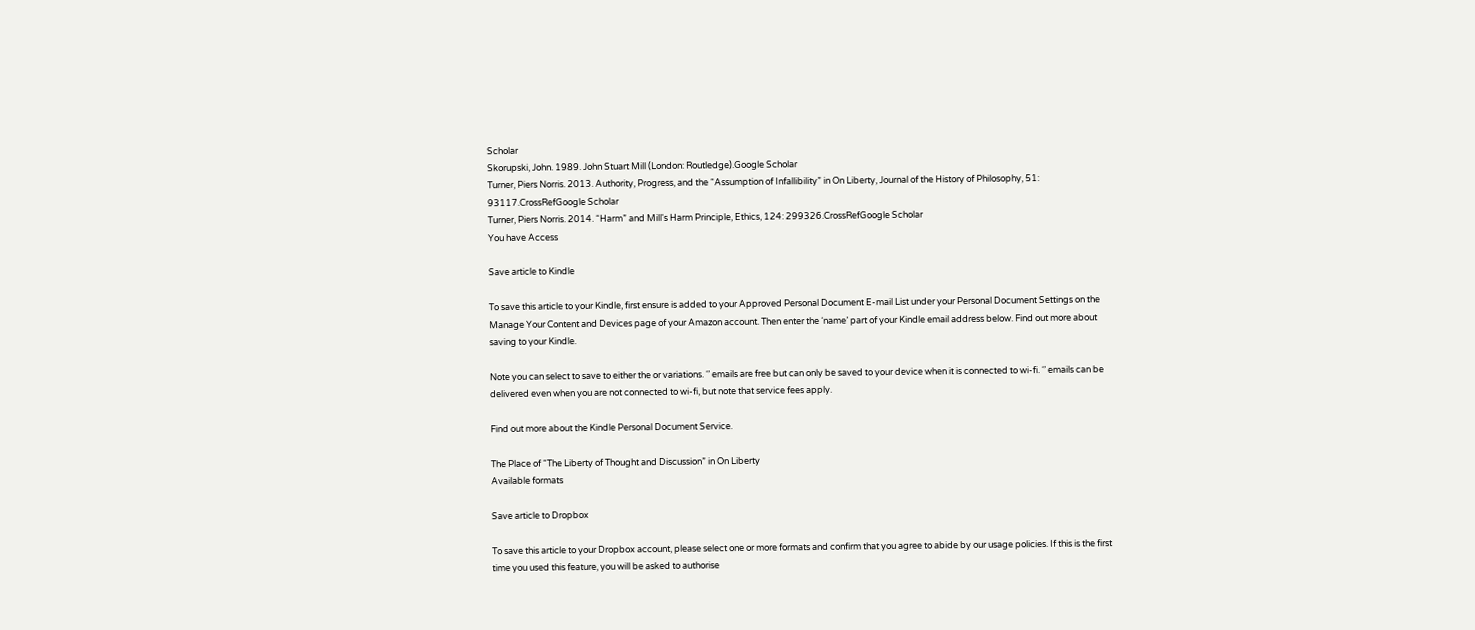Scholar
Skorupski, John. 1989. John Stuart Mill (London: Routledge).Google Scholar
Turner, Piers Norris. 2013. Authority, Progress, and the “Assumption of Infallibility” in On Liberty, Journal of the History of Philosophy, 51: 93117.CrossRefGoogle Scholar
Turner, Piers Norris. 2014. “Harm” and Mill's Harm Principle, Ethics, 124: 299326.CrossRefGoogle Scholar
You have Access

Save article to Kindle

To save this article to your Kindle, first ensure is added to your Approved Personal Document E-mail List under your Personal Document Settings on the Manage Your Content and Devices page of your Amazon account. Then enter the ‘name’ part of your Kindle email address below. Find out more about saving to your Kindle.

Note you can select to save to either the or variations. ‘’ emails are free but can only be saved to your device when it is connected to wi-fi. ‘’ emails can be delivered even when you are not connected to wi-fi, but note that service fees apply.

Find out more about the Kindle Personal Document Service.

The Place of “The Liberty of Thought and Discussion” in On Liberty
Available formats

Save article to Dropbox

To save this article to your Dropbox account, please select one or more formats and confirm that you agree to abide by our usage policies. If this is the first time you used this feature, you will be asked to authorise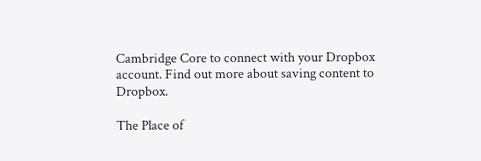Cambridge Core to connect with your Dropbox account. Find out more about saving content to Dropbox.

The Place of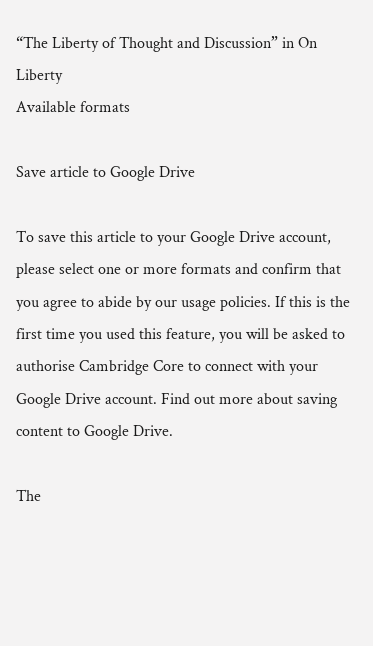“The Liberty of Thought and Discussion” in On Liberty
Available formats

Save article to Google Drive

To save this article to your Google Drive account, please select one or more formats and confirm that you agree to abide by our usage policies. If this is the first time you used this feature, you will be asked to authorise Cambridge Core to connect with your Google Drive account. Find out more about saving content to Google Drive.

The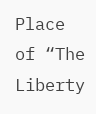Place of “The Liberty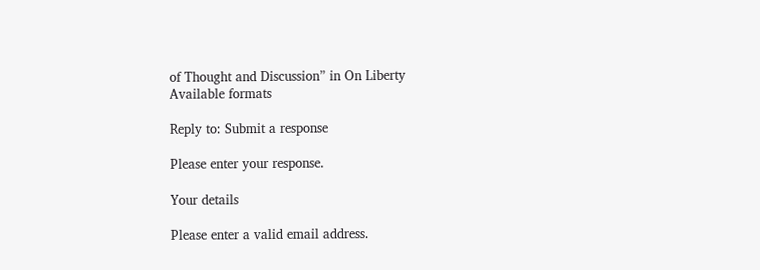of Thought and Discussion” in On Liberty
Available formats

Reply to: Submit a response

Please enter your response.

Your details

Please enter a valid email address.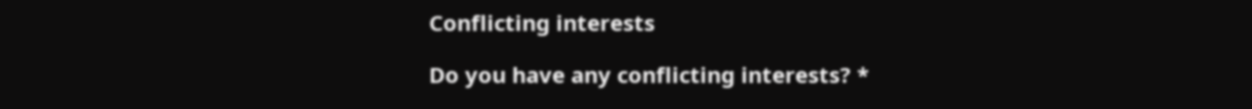Conflicting interests

Do you have any conflicting interests? *